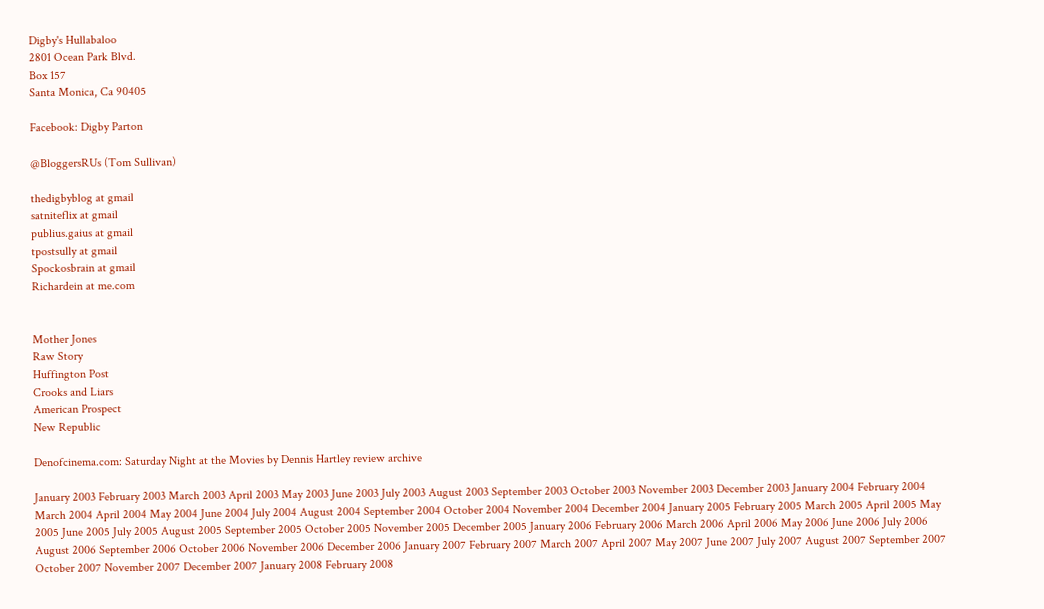Digby's Hullabaloo
2801 Ocean Park Blvd.
Box 157
Santa Monica, Ca 90405

Facebook: Digby Parton

@BloggersRUs (Tom Sullivan)

thedigbyblog at gmail
satniteflix at gmail
publius.gaius at gmail
tpostsully at gmail
Spockosbrain at gmail
Richardein at me.com


Mother Jones
Raw Story
Huffington Post
Crooks and Liars
American Prospect
New Republic

Denofcinema.com: Saturday Night at the Movies by Dennis Hartley review archive

January 2003 February 2003 March 2003 April 2003 May 2003 June 2003 July 2003 August 2003 September 2003 October 2003 November 2003 December 2003 January 2004 February 2004 March 2004 April 2004 May 2004 June 2004 July 2004 August 2004 September 2004 October 2004 November 2004 December 2004 January 2005 February 2005 March 2005 April 2005 May 2005 June 2005 July 2005 August 2005 September 2005 October 2005 November 2005 December 2005 January 2006 February 2006 March 2006 April 2006 May 2006 June 2006 July 2006 August 2006 September 2006 October 2006 November 2006 December 2006 January 2007 February 2007 March 2007 April 2007 May 2007 June 2007 July 2007 August 2007 September 2007 October 2007 November 2007 December 2007 January 2008 February 2008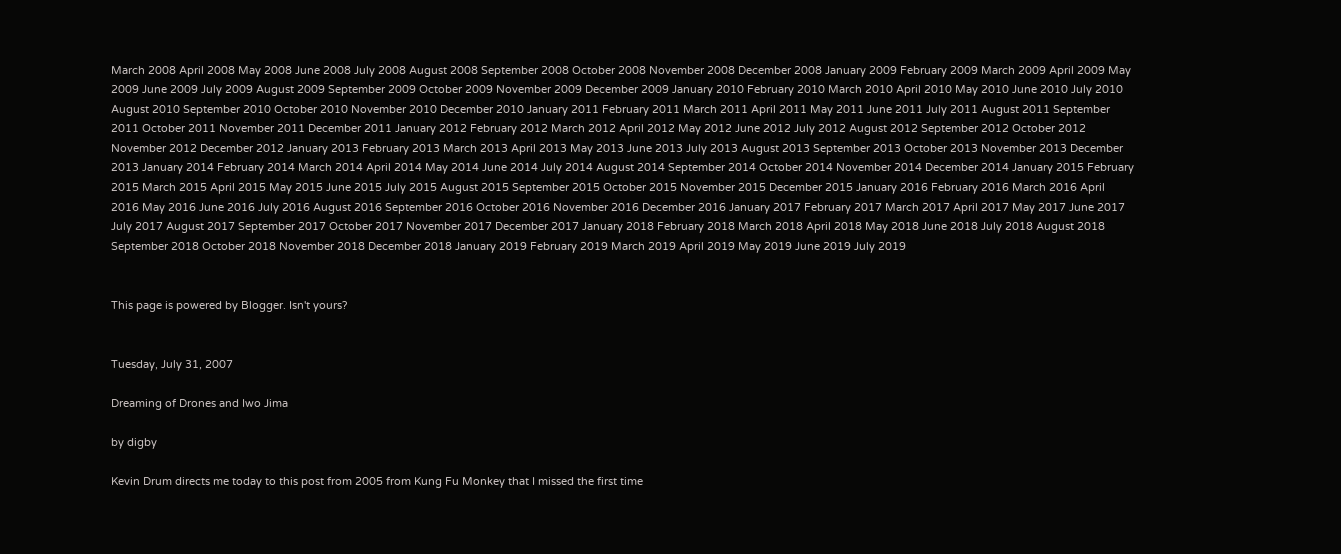March 2008 April 2008 May 2008 June 2008 July 2008 August 2008 September 2008 October 2008 November 2008 December 2008 January 2009 February 2009 March 2009 April 2009 May 2009 June 2009 July 2009 August 2009 September 2009 October 2009 November 2009 December 2009 January 2010 February 2010 March 2010 April 2010 May 2010 June 2010 July 2010 August 2010 September 2010 October 2010 November 2010 December 2010 January 2011 February 2011 March 2011 April 2011 May 2011 June 2011 July 2011 August 2011 September 2011 October 2011 November 2011 December 2011 January 2012 February 2012 March 2012 April 2012 May 2012 June 2012 July 2012 August 2012 September 2012 October 2012 November 2012 December 2012 January 2013 February 2013 March 2013 April 2013 May 2013 June 2013 July 2013 August 2013 September 2013 October 2013 November 2013 December 2013 January 2014 February 2014 March 2014 April 2014 May 2014 June 2014 July 2014 August 2014 September 2014 October 2014 November 2014 December 2014 January 2015 February 2015 March 2015 April 2015 May 2015 June 2015 July 2015 August 2015 September 2015 October 2015 November 2015 December 2015 January 2016 February 2016 March 2016 April 2016 May 2016 June 2016 July 2016 August 2016 September 2016 October 2016 November 2016 December 2016 January 2017 February 2017 March 2017 April 2017 May 2017 June 2017 July 2017 August 2017 September 2017 October 2017 November 2017 December 2017 January 2018 February 2018 March 2018 April 2018 May 2018 June 2018 July 2018 August 2018 September 2018 October 2018 November 2018 December 2018 January 2019 February 2019 March 2019 April 2019 May 2019 June 2019 July 2019


This page is powered by Blogger. Isn't yours?


Tuesday, July 31, 2007

Dreaming of Drones and Iwo Jima

by digby

Kevin Drum directs me today to this post from 2005 from Kung Fu Monkey that I missed the first time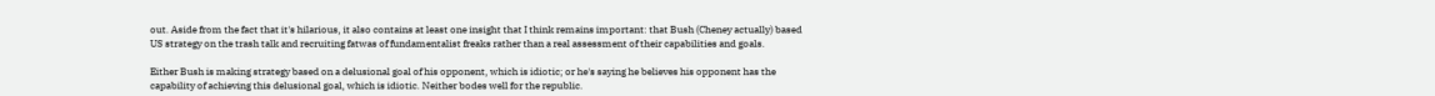out. Aside from the fact that it's hilarious, it also contains at least one insight that I think remains important: that Bush (Cheney actually) based US strategy on the trash talk and recruiting fatwas of fundamentalist freaks rather than a real assessment of their capabilities and goals.

Either Bush is making strategy based on a delusional goal of his opponent, which is idiotic; or he's saying he believes his opponent has the capability of achieving this delusional goal, which is idiotic. Neither bodes well for the republic.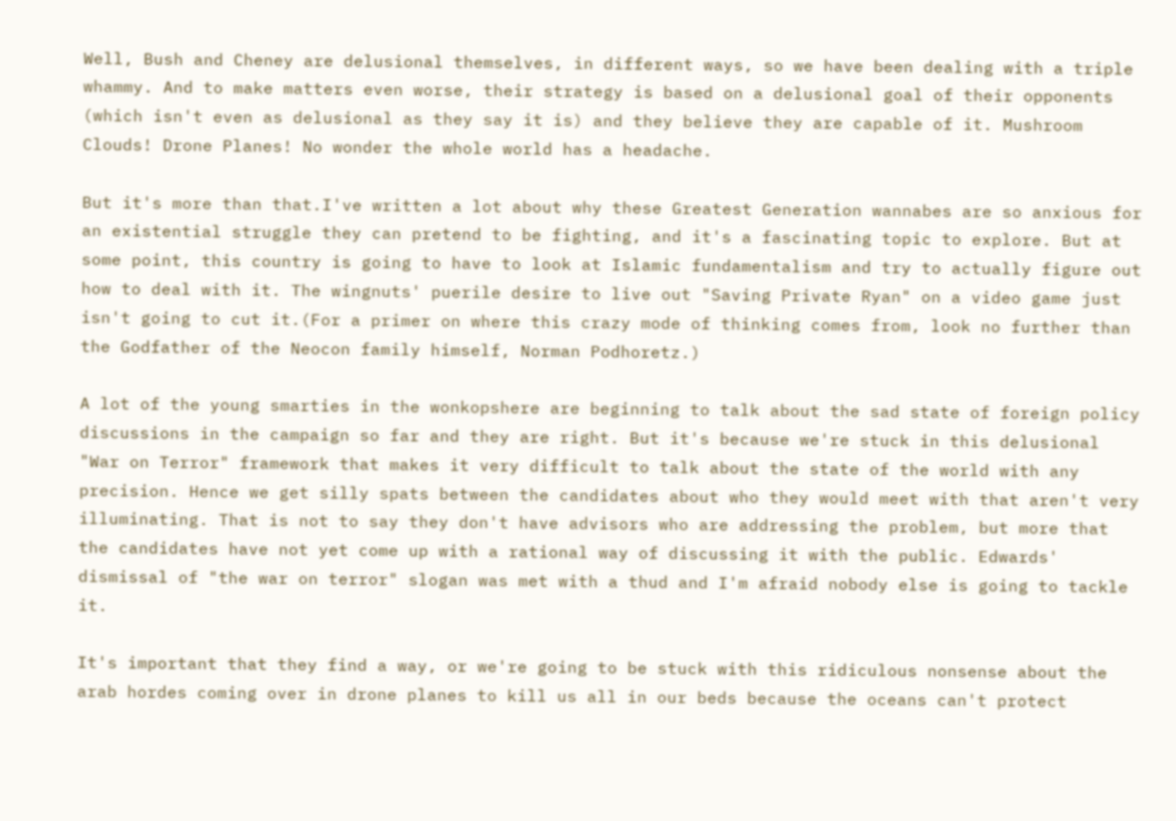Well, Bush and Cheney are delusional themselves, in different ways, so we have been dealing with a triple whammy. And to make matters even worse, their strategy is based on a delusional goal of their opponents (which isn't even as delusional as they say it is) and they believe they are capable of it. Mushroom Clouds! Drone Planes! No wonder the whole world has a headache.

But it's more than that.I've written a lot about why these Greatest Generation wannabes are so anxious for an existential struggle they can pretend to be fighting, and it's a fascinating topic to explore. But at some point, this country is going to have to look at Islamic fundamentalism and try to actually figure out how to deal with it. The wingnuts' puerile desire to live out "Saving Private Ryan" on a video game just isn't going to cut it.(For a primer on where this crazy mode of thinking comes from, look no further than the Godfather of the Neocon family himself, Norman Podhoretz.)

A lot of the young smarties in the wonkopshere are beginning to talk about the sad state of foreign policy discussions in the campaign so far and they are right. But it's because we're stuck in this delusional "War on Terror" framework that makes it very difficult to talk about the state of the world with any precision. Hence we get silly spats between the candidates about who they would meet with that aren't very illuminating. That is not to say they don't have advisors who are addressing the problem, but more that the candidates have not yet come up with a rational way of discussing it with the public. Edwards' dismissal of "the war on terror" slogan was met with a thud and I'm afraid nobody else is going to tackle it.

It's important that they find a way, or we're going to be stuck with this ridiculous nonsense about the arab hordes coming over in drone planes to kill us all in our beds because the oceans can't protect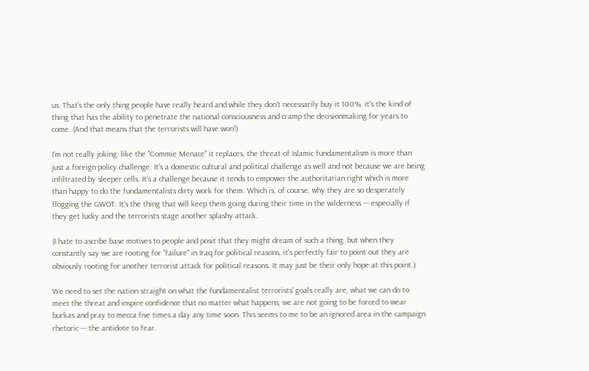us. That's the only thing people have really heard and while they don't necessarily buy it 100%, it's the kind of thing that has the ability to penetrate the national consciousness and cramp the decisionmaking for years to come. (And that means that the terrorists will have won!)

I'm not really joking: like the "Commie Menace" it replaces, the threat of Islamic fundamentalism is more than just a foreign policy challenge. It's a domestic cultural and political challenge as well and not because we are being infiltrated by sleeper cells. It's a challenge because it tends to empower the authoritarian right which is more than happy to do the fundamentalists dirty work for them. Which is, of course, why they are so desperately flogging the GWOT. It's the thing that will keep them going during their time in the wilderness --- especially if they get lucky and the terrorists stage another splashy attack.

(I hate to ascribe base motives to people and posit that they might dream of such a thing, but when they constantly say we are rooting for "failure" in Iraq for political reasons, it's perfectly fair to point out they are obviously rooting for another terrorist attack for political reasons. It may just be their only hope at this point.)

We need to set the nation straight on what the fundamentalist terrorists' goals really are, what we can do to meet the threat and inspire confidence that no matter what happens, we are not going to be forced to wear burkas and pray to mecca five times a day any time soon. This seems to me to be an ignored area in the campaign rhetoric --- the antidote to fear.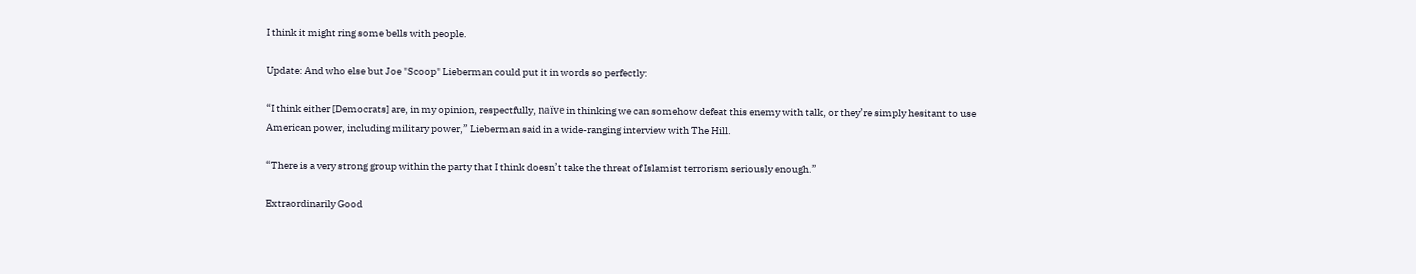I think it might ring some bells with people.

Update: And who else but Joe "Scoop" Lieberman could put it in words so perfectly:

“I think either [Democrats] are, in my opinion, respectfully, naïve in thinking we can somehow defeat this enemy with talk, or they’re simply hesitant to use American power, including military power,” Lieberman said in a wide-ranging interview with The Hill.

“There is a very strong group within the party that I think doesn’t take the threat of Islamist terrorism seriously enough.”

Extraordinarily Good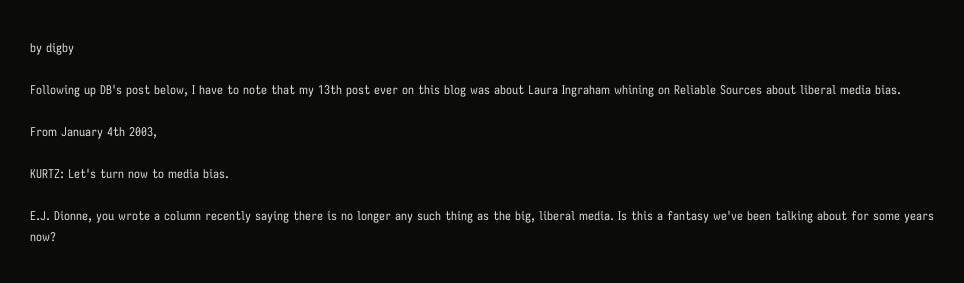by digby

Following up DB's post below, I have to note that my 13th post ever on this blog was about Laura Ingraham whining on Reliable Sources about liberal media bias.

From January 4th 2003,

KURTZ: Let's turn now to media bias.

E.J. Dionne, you wrote a column recently saying there is no longer any such thing as the big, liberal media. Is this a fantasy we've been talking about for some years now?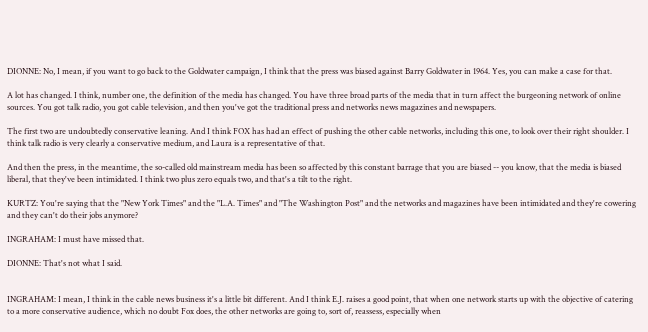DIONNE: No, I mean, if you want to go back to the Goldwater campaign, I think that the press was biased against Barry Goldwater in 1964. Yes, you can make a case for that.

A lot has changed. I think, number one, the definition of the media has changed. You have three broad parts of the media that in turn affect the burgeoning network of online sources. You got talk radio, you got cable television, and then you've got the traditional press and networks news magazines and newspapers.

The first two are undoubtedly conservative leaning. And I think FOX has had an effect of pushing the other cable networks, including this one, to look over their right shoulder. I think talk radio is very clearly a conservative medium, and Laura is a representative of that.

And then the press, in the meantime, the so-called old mainstream media has been so affected by this constant barrage that you are biased -- you know, that the media is biased liberal, that they've been intimidated. I think two plus zero equals two, and that's a tilt to the right.

KURTZ: You're saying that the "New York Times" and the "L.A. Times" and "The Washington Post" and the networks and magazines have been intimidated and they're cowering and they can't do their jobs anymore?

INGRAHAM: I must have missed that.

DIONNE: That's not what I said.


INGRAHAM: I mean, I think in the cable news business it's a little bit different. And I think E.J. raises a good point, that when one network starts up with the objective of catering to a more conservative audience, which no doubt Fox does, the other networks are going to, sort of, reassess, especially when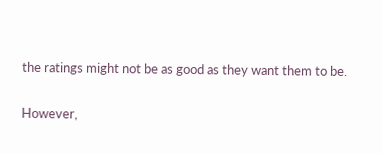the ratings might not be as good as they want them to be.

However,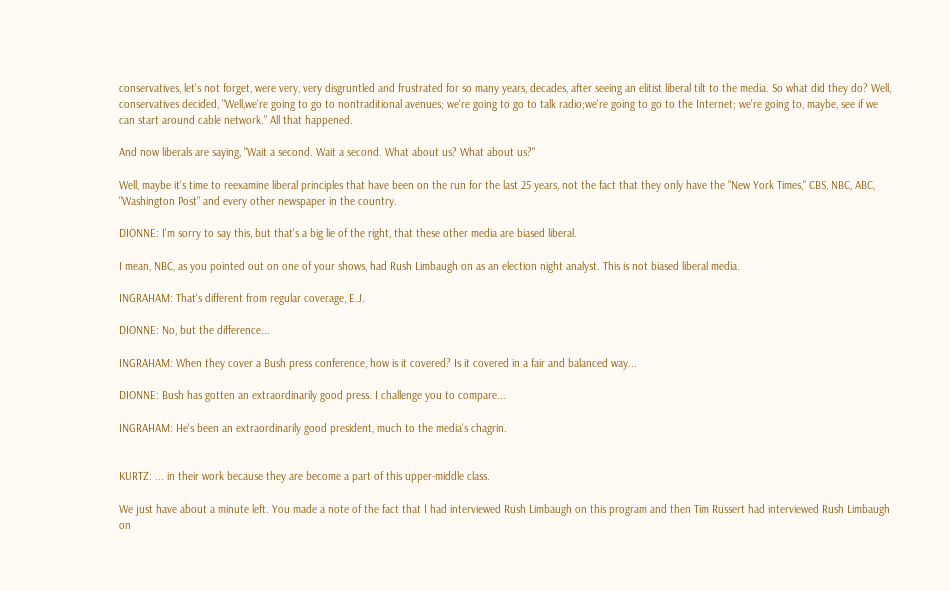conservatives, let's not forget, were very, very disgruntled and frustrated for so many years, decades, after seeing an elitist liberal tilt to the media. So what did they do? Well, conservatives decided, "Well,we're going to go to nontraditional avenues; we're going to go to talk radio;we're going to go to the Internet; we're going to, maybe, see if we can start around cable network." All that happened.

And now liberals are saying, "Wait a second. Wait a second. What about us? What about us?"

Well, maybe it's time to reexamine liberal principles that have been on the run for the last 25 years, not the fact that they only have the "New York Times," CBS, NBC, ABC, "Washington Post" and every other newspaper in the country.

DIONNE: I'm sorry to say this, but that's a big lie of the right, that these other media are biased liberal.

I mean, NBC, as you pointed out on one of your shows, had Rush Limbaugh on as an election night analyst. This is not biased liberal media.

INGRAHAM: That's different from regular coverage, E.J.

DIONNE: No, but the difference...

INGRAHAM: When they cover a Bush press conference, how is it covered? Is it covered in a fair and balanced way...

DIONNE: Bush has gotten an extraordinarily good press. I challenge you to compare...

INGRAHAM: He's been an extraordinarily good president, much to the media's chagrin.


KURTZ: ... in their work because they are become a part of this upper-middle class.

We just have about a minute left. You made a note of the fact that I had interviewed Rush Limbaugh on this program and then Tim Russert had interviewed Rush Limbaugh on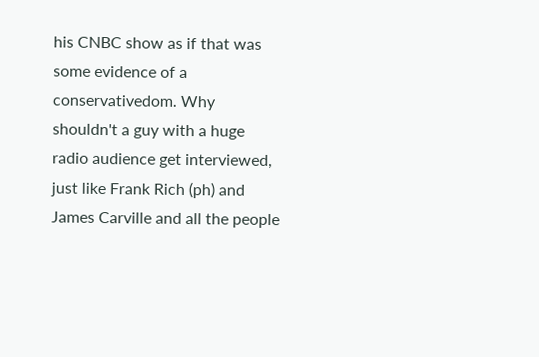his CNBC show as if that was some evidence of a conservativedom. Why shouldn't a guy with a huge radio audience get interviewed, just like Frank Rich (ph) and James Carville and all the people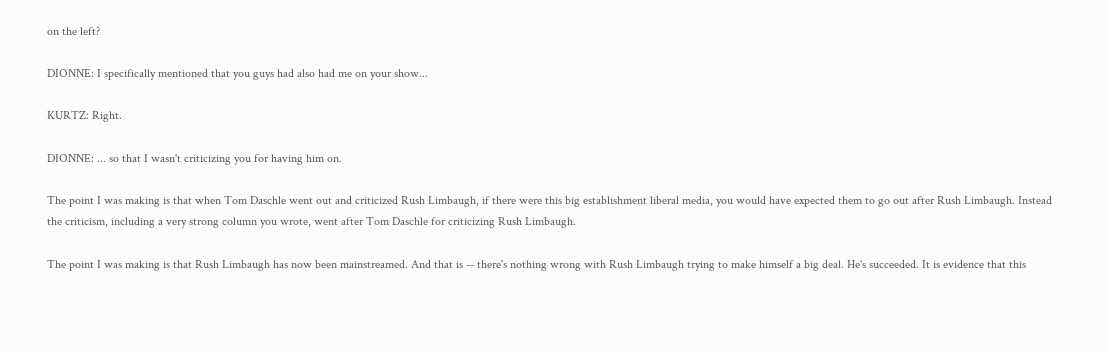on the left?

DIONNE: I specifically mentioned that you guys had also had me on your show...

KURTZ: Right.

DIONNE: ... so that I wasn't criticizing you for having him on.

The point I was making is that when Tom Daschle went out and criticized Rush Limbaugh, if there were this big establishment liberal media, you would have expected them to go out after Rush Limbaugh. Instead the criticism, including a very strong column you wrote, went after Tom Daschle for criticizing Rush Limbaugh.

The point I was making is that Rush Limbaugh has now been mainstreamed. And that is -- there's nothing wrong with Rush Limbaugh trying to make himself a big deal. He's succeeded. It is evidence that this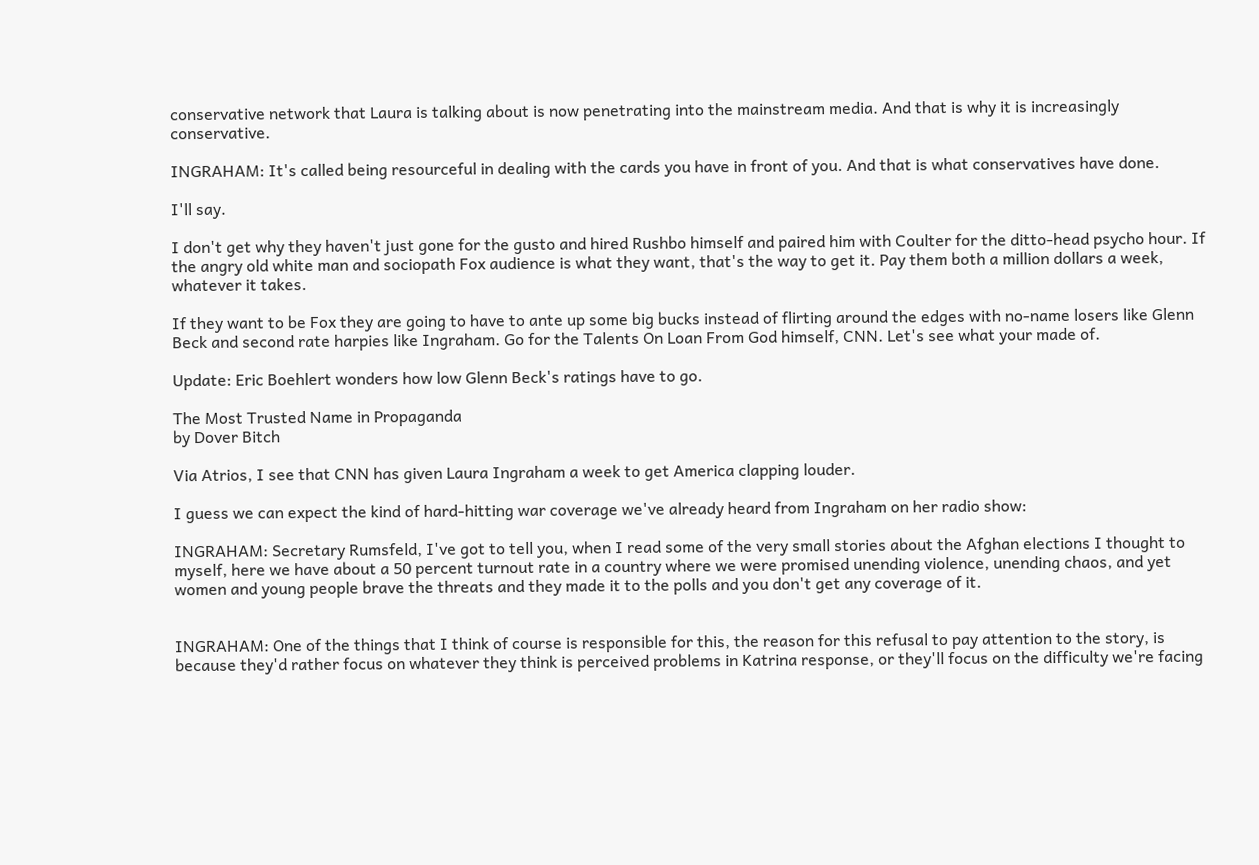conservative network that Laura is talking about is now penetrating into the mainstream media. And that is why it is increasingly conservative.

INGRAHAM: It's called being resourceful in dealing with the cards you have in front of you. And that is what conservatives have done.

I'll say.

I don't get why they haven't just gone for the gusto and hired Rushbo himself and paired him with Coulter for the ditto-head psycho hour. If the angry old white man and sociopath Fox audience is what they want, that's the way to get it. Pay them both a million dollars a week, whatever it takes.

If they want to be Fox they are going to have to ante up some big bucks instead of flirting around the edges with no-name losers like Glenn Beck and second rate harpies like Ingraham. Go for the Talents On Loan From God himself, CNN. Let's see what your made of.

Update: Eric Boehlert wonders how low Glenn Beck's ratings have to go.

The Most Trusted Name in Propaganda
by Dover Bitch

Via Atrios, I see that CNN has given Laura Ingraham a week to get America clapping louder.

I guess we can expect the kind of hard-hitting war coverage we've already heard from Ingraham on her radio show:

INGRAHAM: Secretary Rumsfeld, I've got to tell you, when I read some of the very small stories about the Afghan elections I thought to myself, here we have about a 50 percent turnout rate in a country where we were promised unending violence, unending chaos, and yet women and young people brave the threats and they made it to the polls and you don't get any coverage of it.


INGRAHAM: One of the things that I think of course is responsible for this, the reason for this refusal to pay attention to the story, is because they'd rather focus on whatever they think is perceived problems in Katrina response, or they'll focus on the difficulty we're facing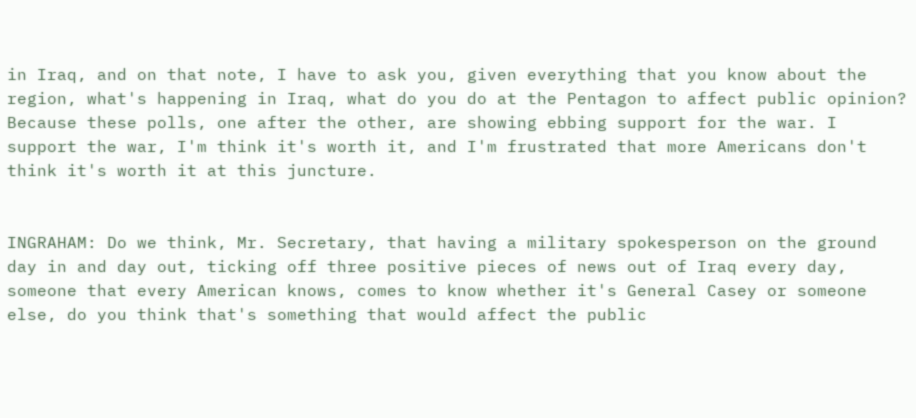in Iraq, and on that note, I have to ask you, given everything that you know about the region, what's happening in Iraq, what do you do at the Pentagon to affect public opinion? Because these polls, one after the other, are showing ebbing support for the war. I support the war, I'm think it's worth it, and I'm frustrated that more Americans don't think it's worth it at this juncture.


INGRAHAM: Do we think, Mr. Secretary, that having a military spokesperson on the ground day in and day out, ticking off three positive pieces of news out of Iraq every day, someone that every American knows, comes to know whether it's General Casey or someone else, do you think that's something that would affect the public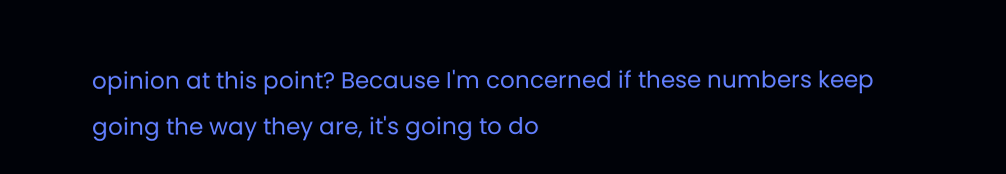opinion at this point? Because I'm concerned if these numbers keep going the way they are, it's going to do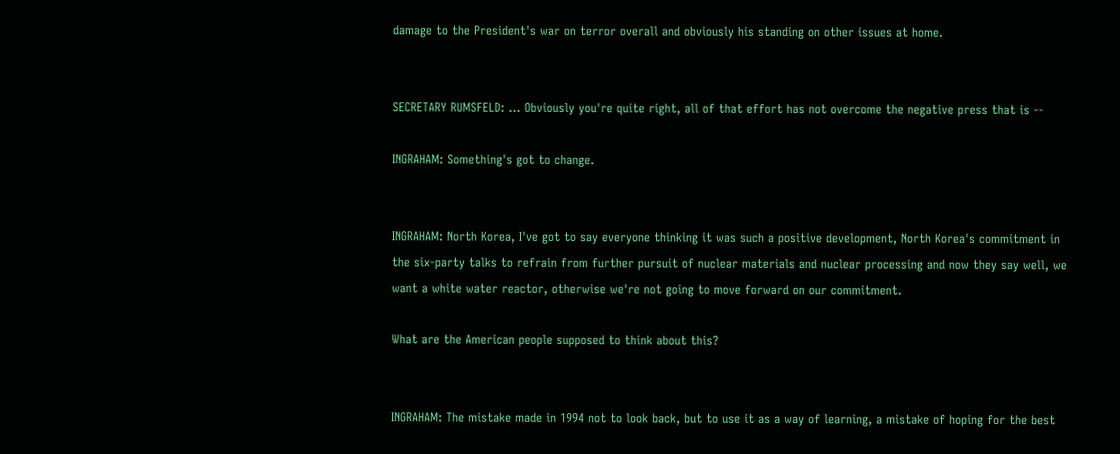damage to the President's war on terror overall and obviously his standing on other issues at home.


SECRETARY RUMSFELD: ... Obviously you're quite right, all of that effort has not overcome the negative press that is --

INGRAHAM: Something's got to change.


INGRAHAM: North Korea, I've got to say everyone thinking it was such a positive development, North Korea's commitment in the six-party talks to refrain from further pursuit of nuclear materials and nuclear processing and now they say well, we want a white water reactor, otherwise we're not going to move forward on our commitment.

What are the American people supposed to think about this?


INGRAHAM: The mistake made in 1994 not to look back, but to use it as a way of learning, a mistake of hoping for the best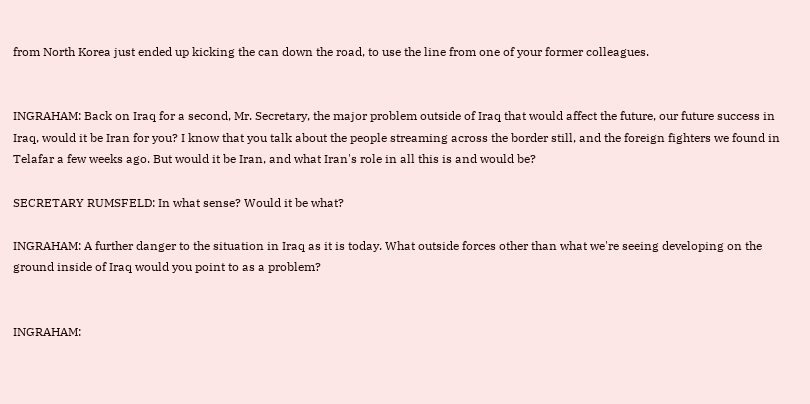from North Korea just ended up kicking the can down the road, to use the line from one of your former colleagues.


INGRAHAM: Back on Iraq for a second, Mr. Secretary, the major problem outside of Iraq that would affect the future, our future success in Iraq, would it be Iran for you? I know that you talk about the people streaming across the border still, and the foreign fighters we found in Telafar a few weeks ago. But would it be Iran, and what Iran's role in all this is and would be?

SECRETARY RUMSFELD: In what sense? Would it be what?

INGRAHAM: A further danger to the situation in Iraq as it is today. What outside forces other than what we're seeing developing on the ground inside of Iraq would you point to as a problem?


INGRAHAM: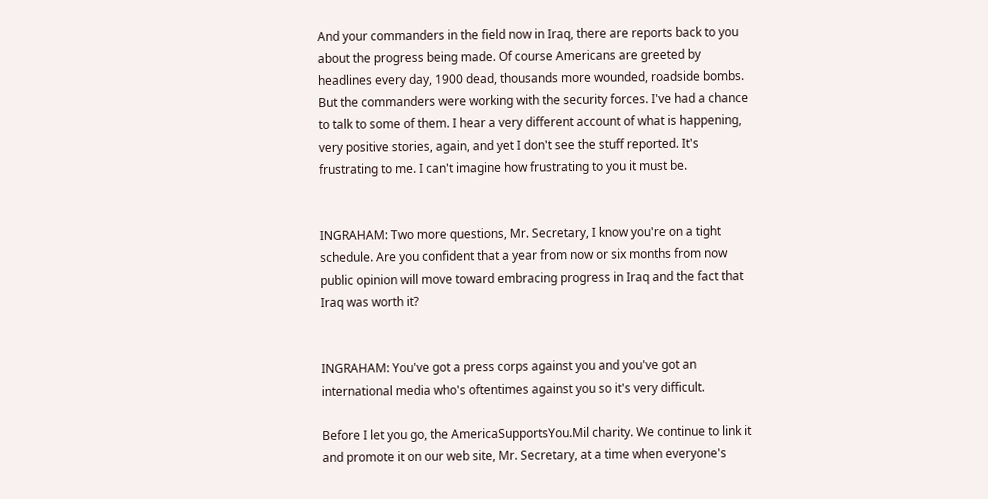And your commanders in the field now in Iraq, there are reports back to you about the progress being made. Of course Americans are greeted by headlines every day, 1900 dead, thousands more wounded, roadside bombs. But the commanders were working with the security forces. I've had a chance to talk to some of them. I hear a very different account of what is happening, very positive stories, again, and yet I don't see the stuff reported. It's frustrating to me. I can't imagine how frustrating to you it must be.


INGRAHAM: Two more questions, Mr. Secretary, I know you're on a tight schedule. Are you confident that a year from now or six months from now public opinion will move toward embracing progress in Iraq and the fact that Iraq was worth it?


INGRAHAM: You've got a press corps against you and you've got an international media who's oftentimes against you so it's very difficult.

Before I let you go, the AmericaSupportsYou.Mil charity. We continue to link it and promote it on our web site, Mr. Secretary, at a time when everyone's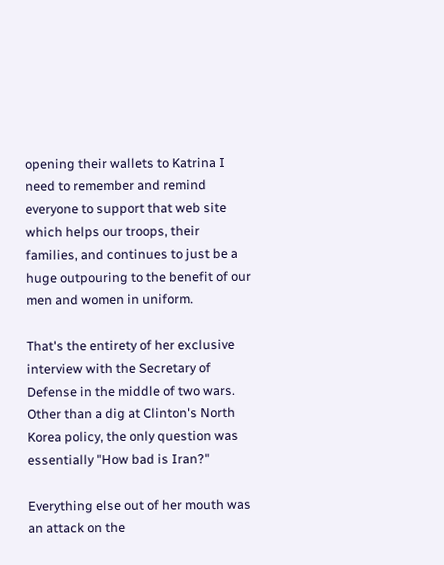opening their wallets to Katrina I need to remember and remind everyone to support that web site which helps our troops, their families, and continues to just be a huge outpouring to the benefit of our men and women in uniform.

That's the entirety of her exclusive interview with the Secretary of Defense in the middle of two wars. Other than a dig at Clinton's North Korea policy, the only question was essentially "How bad is Iran?"

Everything else out of her mouth was an attack on the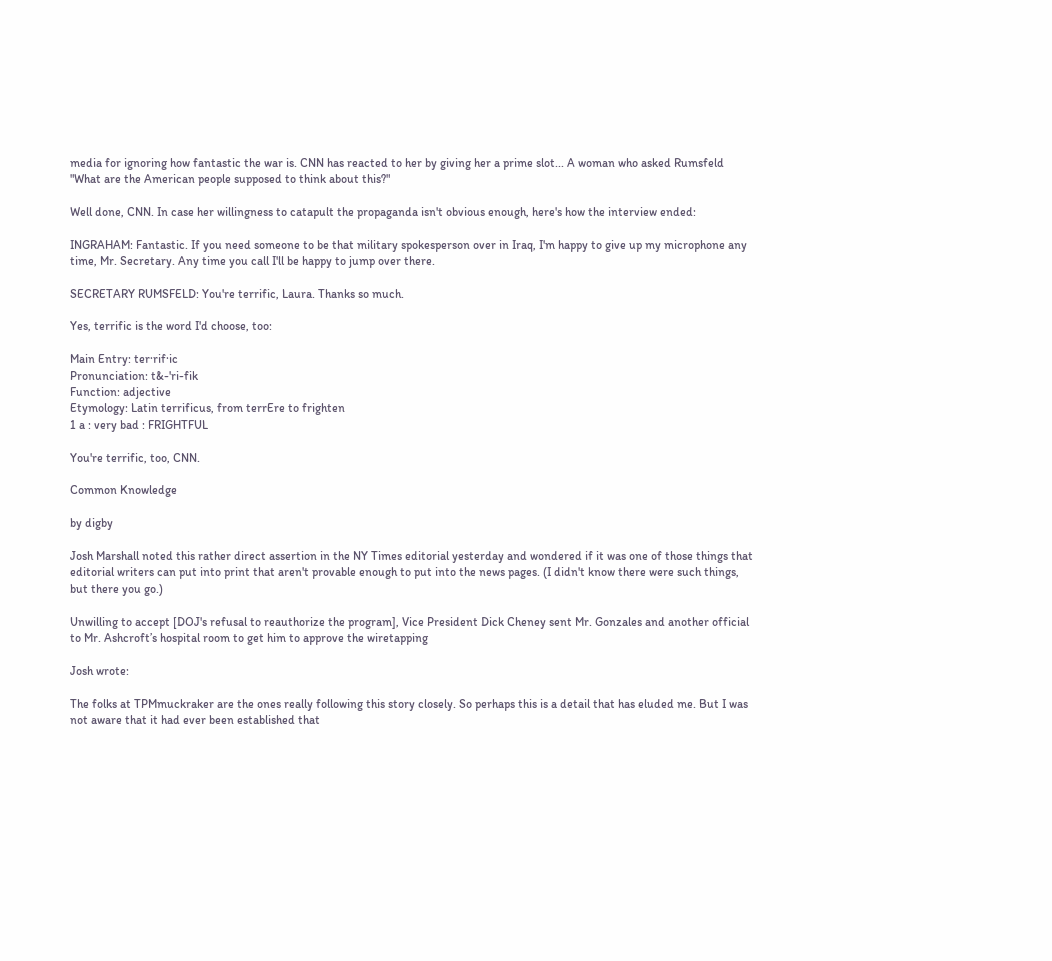media for ignoring how fantastic the war is. CNN has reacted to her by giving her a prime slot... A woman who asked Rumsfeld "What are the American people supposed to think about this?"

Well done, CNN. In case her willingness to catapult the propaganda isn't obvious enough, here's how the interview ended:

INGRAHAM: Fantastic. If you need someone to be that military spokesperson over in Iraq, I'm happy to give up my microphone any time, Mr. Secretary. Any time you call I'll be happy to jump over there.

SECRETARY RUMSFELD: You're terrific, Laura. Thanks so much.

Yes, terrific is the word I'd choose, too:

Main Entry: ter·rif·ic
Pronunciation: t&-'ri-fik
Function: adjective
Etymology: Latin terrificus, from terrEre to frighten
1 a : very bad : FRIGHTFUL

You're terrific, too, CNN.

Common Knowledge

by digby

Josh Marshall noted this rather direct assertion in the NY Times editorial yesterday and wondered if it was one of those things that editorial writers can put into print that aren't provable enough to put into the news pages. (I didn't know there were such things, but there you go.)

Unwilling to accept [DOJ's refusal to reauthorize the program], Vice President Dick Cheney sent Mr. Gonzales and another official to Mr. Ashcroft’s hospital room to get him to approve the wiretapping

Josh wrote:

The folks at TPMmuckraker are the ones really following this story closely. So perhaps this is a detail that has eluded me. But I was not aware that it had ever been established that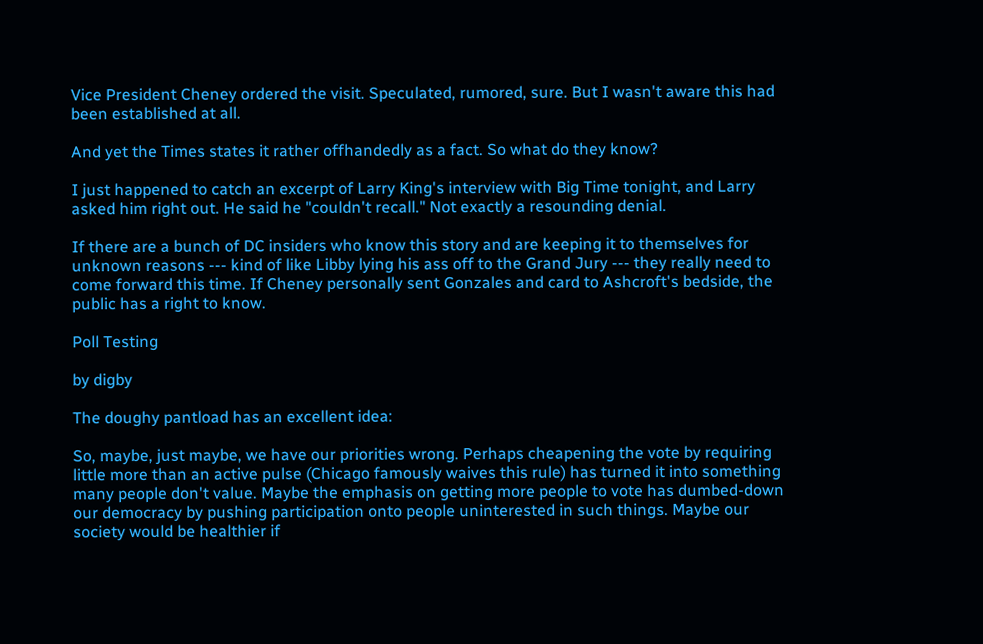Vice President Cheney ordered the visit. Speculated, rumored, sure. But I wasn't aware this had been established at all.

And yet the Times states it rather offhandedly as a fact. So what do they know?

I just happened to catch an excerpt of Larry King's interview with Big Time tonight, and Larry asked him right out. He said he "couldn't recall." Not exactly a resounding denial.

If there are a bunch of DC insiders who know this story and are keeping it to themselves for unknown reasons --- kind of like Libby lying his ass off to the Grand Jury --- they really need to come forward this time. If Cheney personally sent Gonzales and card to Ashcroft's bedside, the public has a right to know.

Poll Testing

by digby

The doughy pantload has an excellent idea:

So, maybe, just maybe, we have our priorities wrong. Perhaps cheapening the vote by requiring little more than an active pulse (Chicago famously waives this rule) has turned it into something many people don't value. Maybe the emphasis on getting more people to vote has dumbed-down our democracy by pushing participation onto people uninterested in such things. Maybe our society would be healthier if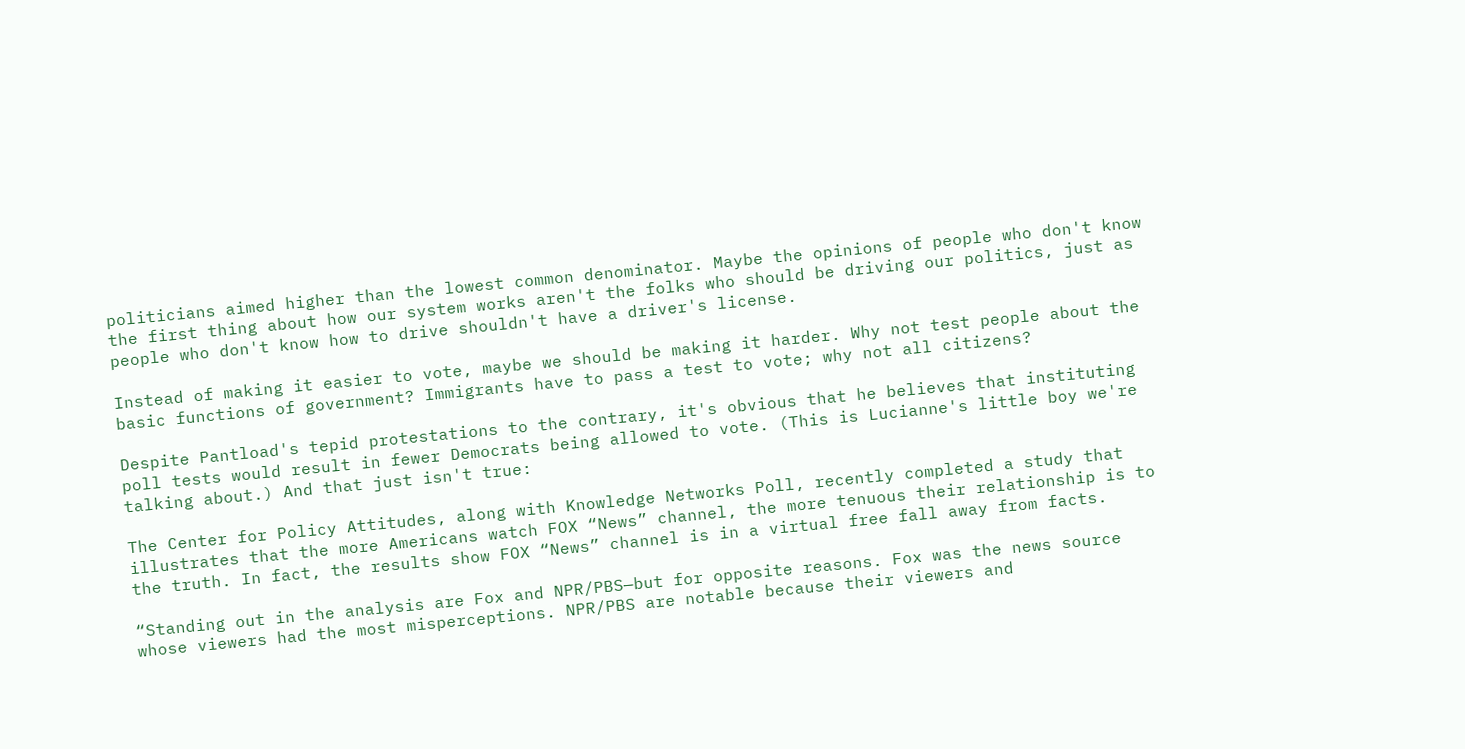politicians aimed higher than the lowest common denominator. Maybe the opinions of people who don't know the first thing about how our system works aren't the folks who should be driving our politics, just as people who don't know how to drive shouldn't have a driver's license.

Instead of making it easier to vote, maybe we should be making it harder. Why not test people about the basic functions of government? Immigrants have to pass a test to vote; why not all citizens?

Despite Pantload's tepid protestations to the contrary, it's obvious that he believes that instituting poll tests would result in fewer Democrats being allowed to vote. (This is Lucianne's little boy we're talking about.) And that just isn't true:

The Center for Policy Attitudes, along with Knowledge Networks Poll, recently completed a study that illustrates that the more Americans watch FOX “News” channel, the more tenuous their relationship is to the truth. In fact, the results show FOX “News” channel is in a virtual free fall away from facts.

“Standing out in the analysis are Fox and NPR/PBS—but for opposite reasons. Fox was the news source whose viewers had the most misperceptions. NPR/PBS are notable because their viewers and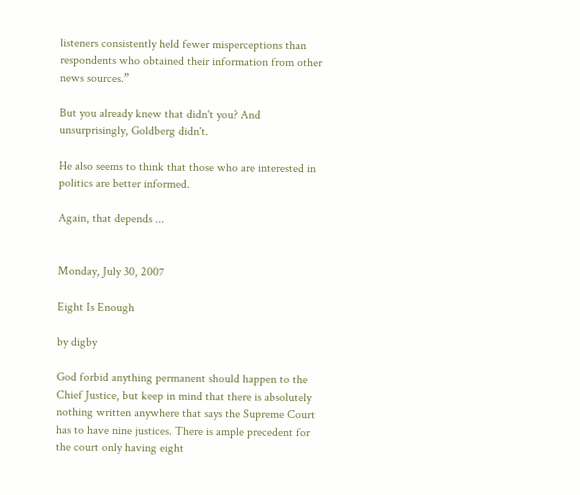listeners consistently held fewer misperceptions than respondents who obtained their information from other news sources.”

But you already knew that didn't you? And unsurprisingly, Goldberg didn't.

He also seems to think that those who are interested in politics are better informed.

Again, that depends ...


Monday, July 30, 2007

Eight Is Enough

by digby

God forbid anything permanent should happen to the Chief Justice, but keep in mind that there is absolutely nothing written anywhere that says the Supreme Court has to have nine justices. There is ample precedent for the court only having eight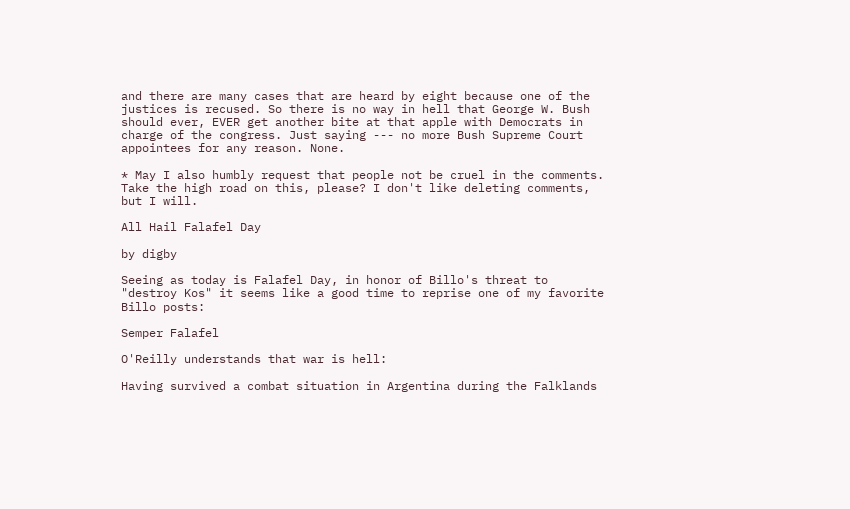and there are many cases that are heard by eight because one of the justices is recused. So there is no way in hell that George W. Bush should ever, EVER get another bite at that apple with Democrats in charge of the congress. Just saying --- no more Bush Supreme Court appointees for any reason. None.

* May I also humbly request that people not be cruel in the comments. Take the high road on this, please? I don't like deleting comments, but I will.

All Hail Falafel Day

by digby

Seeing as today is Falafel Day, in honor of Billo's threat to "destroy Kos" it seems like a good time to reprise one of my favorite Billo posts:

Semper Falafel

O'Reilly understands that war is hell:

Having survived a combat situation in Argentina during the Falklands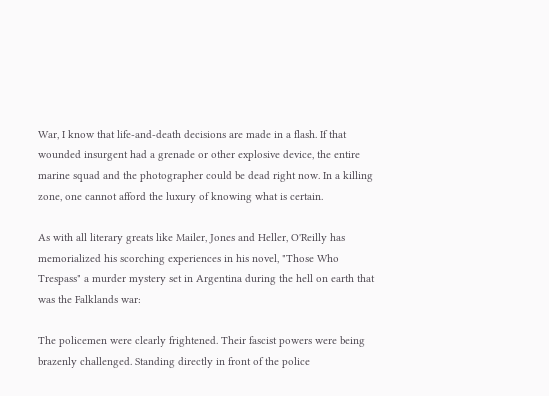War, I know that life-and-death decisions are made in a flash. If that wounded insurgent had a grenade or other explosive device, the entire marine squad and the photographer could be dead right now. In a killing zone, one cannot afford the luxury of knowing what is certain.

As with all literary greats like Mailer, Jones and Heller, O'Reilly has memorialized his scorching experiences in his novel, "Those Who Trespass" a murder mystery set in Argentina during the hell on earth that was the Falklands war:

The policemen were clearly frightened. Their fascist powers were being brazenly challenged. Standing directly in front of the police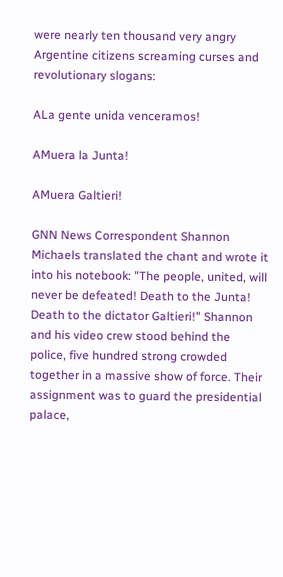were nearly ten thousand very angry Argentine citizens screaming curses and revolutionary slogans:

ALa gente unida venceramos!

AMuera la Junta!

AMuera Galtieri!

GNN News Correspondent Shannon Michaels translated the chant and wrote it into his notebook: "The people, united, will never be defeated! Death to the Junta! Death to the dictator Galtieri!" Shannon and his video crew stood behind the police, five hundred strong crowded together in a massive show of force. Their assignment was to guard the presidential palace,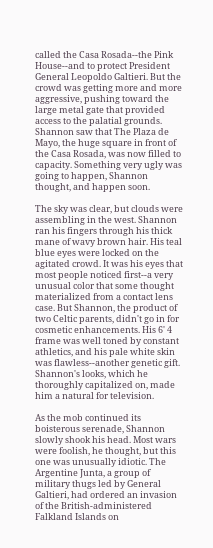called the Casa Rosada--the Pink House--and to protect President General Leopoldo Galtieri. But the crowd was getting more and more aggressive, pushing toward the large metal gate that provided access to the palatial grounds. Shannon saw that The Plaza de Mayo, the huge square in front of the Casa Rosada, was now filled to capacity. Something very ugly was going to happen, Shannon thought, and happen soon.

The sky was clear, but clouds were assembling in the west. Shannon ran his fingers through his thick mane of wavy brown hair. His teal blue eyes were locked on the agitated crowd. It was his eyes that most people noticed first--a very unusual color that some thought materialized from a contact lens case. But Shannon, the product of two Celtic parents, didn't go in for cosmetic enhancements. His 6' 4 frame was well toned by constant athletics, and his pale white skin was flawless--another genetic gift. Shannon's looks, which he thoroughly capitalized on, made him a natural for television.

As the mob continued its boisterous serenade, Shannon slowly shook his head. Most wars were foolish, he thought, but this one was unusually idiotic. The Argentine Junta, a group of military thugs led by General Galtieri, had ordered an invasion of the British-administered Falkland Islands on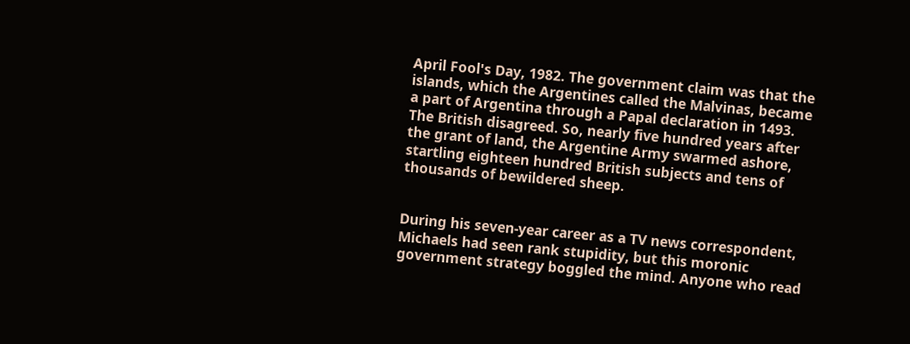April Fool's Day, 1982. The government claim was that the islands, which the Argentines called the Malvinas, became a part of Argentina through a Papal declaration in 1493. The British disagreed. So, nearly five hundred years after the grant of land, the Argentine Army swarmed ashore, startling eighteen hundred British subjects and tens of thousands of bewildered sheep.


During his seven-year career as a TV news correspondent, Michaels had seen rank stupidity, but this moronic government strategy boggled the mind. Anyone who read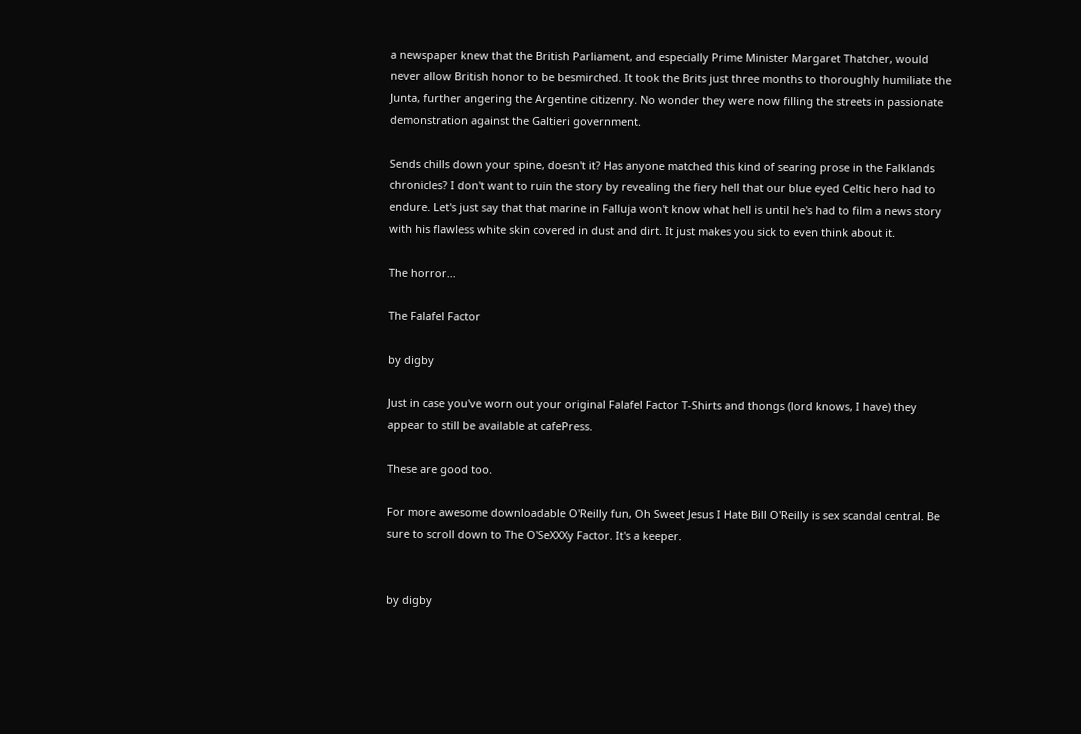a newspaper knew that the British Parliament, and especially Prime Minister Margaret Thatcher, would never allow British honor to be besmirched. It took the Brits just three months to thoroughly humiliate the Junta, further angering the Argentine citizenry. No wonder they were now filling the streets in passionate demonstration against the Galtieri government.

Sends chills down your spine, doesn't it? Has anyone matched this kind of searing prose in the Falklands chronicles? I don't want to ruin the story by revealing the fiery hell that our blue eyed Celtic hero had to endure. Let's just say that that marine in Falluja won't know what hell is until he's had to film a news story with his flawless white skin covered in dust and dirt. It just makes you sick to even think about it.

The horror...

The Falafel Factor

by digby

Just in case you've worn out your original Falafel Factor T-Shirts and thongs (lord knows, I have) they appear to still be available at cafePress.

These are good too.

For more awesome downloadable O'Reilly fun, Oh Sweet Jesus I Hate Bill O'Reilly is sex scandal central. Be sure to scroll down to The O'SeXXXy Factor. It's a keeper.


by digby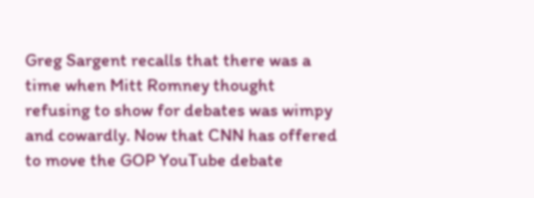Greg Sargent recalls that there was a time when Mitt Romney thought refusing to show for debates was wimpy and cowardly. Now that CNN has offered to move the GOP YouTube debate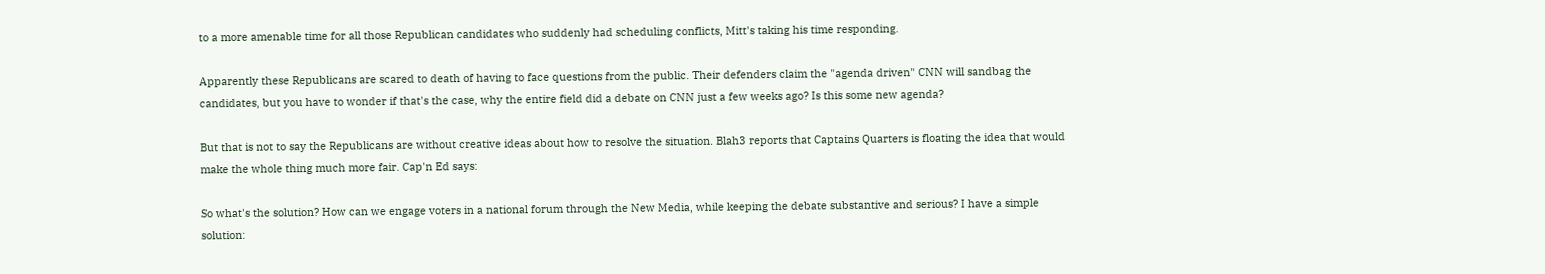to a more amenable time for all those Republican candidates who suddenly had scheduling conflicts, Mitt's taking his time responding.

Apparently these Republicans are scared to death of having to face questions from the public. Their defenders claim the "agenda driven" CNN will sandbag the candidates, but you have to wonder if that's the case, why the entire field did a debate on CNN just a few weeks ago? Is this some new agenda?

But that is not to say the Republicans are without creative ideas about how to resolve the situation. Blah3 reports that Captains Quarters is floating the idea that would make the whole thing much more fair. Cap'n Ed says:

So what's the solution? How can we engage voters in a national forum through the New Media, while keeping the debate substantive and serious? I have a simple solution: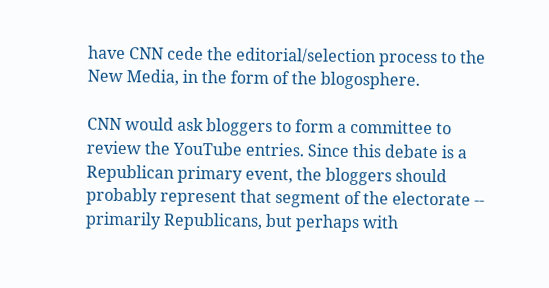have CNN cede the editorial/selection process to the New Media, in the form of the blogosphere.

CNN would ask bloggers to form a committee to review the YouTube entries. Since this debate is a Republican primary event, the bloggers should probably represent that segment of the electorate -- primarily Republicans, but perhaps with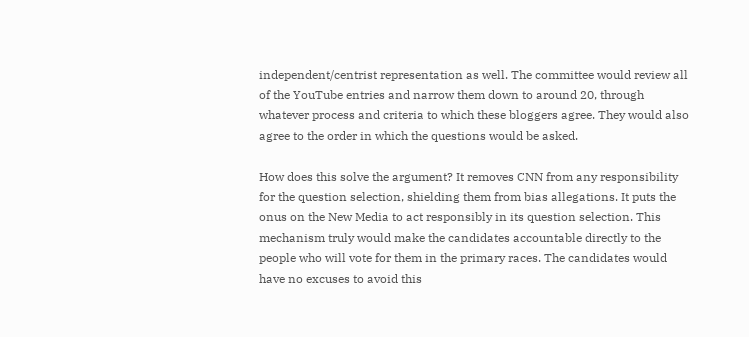independent/centrist representation as well. The committee would review all of the YouTube entries and narrow them down to around 20, through whatever process and criteria to which these bloggers agree. They would also agree to the order in which the questions would be asked.

How does this solve the argument? It removes CNN from any responsibility for the question selection, shielding them from bias allegations. It puts the onus on the New Media to act responsibly in its question selection. This mechanism truly would make the candidates accountable directly to the people who will vote for them in the primary races. The candidates would have no excuses to avoid this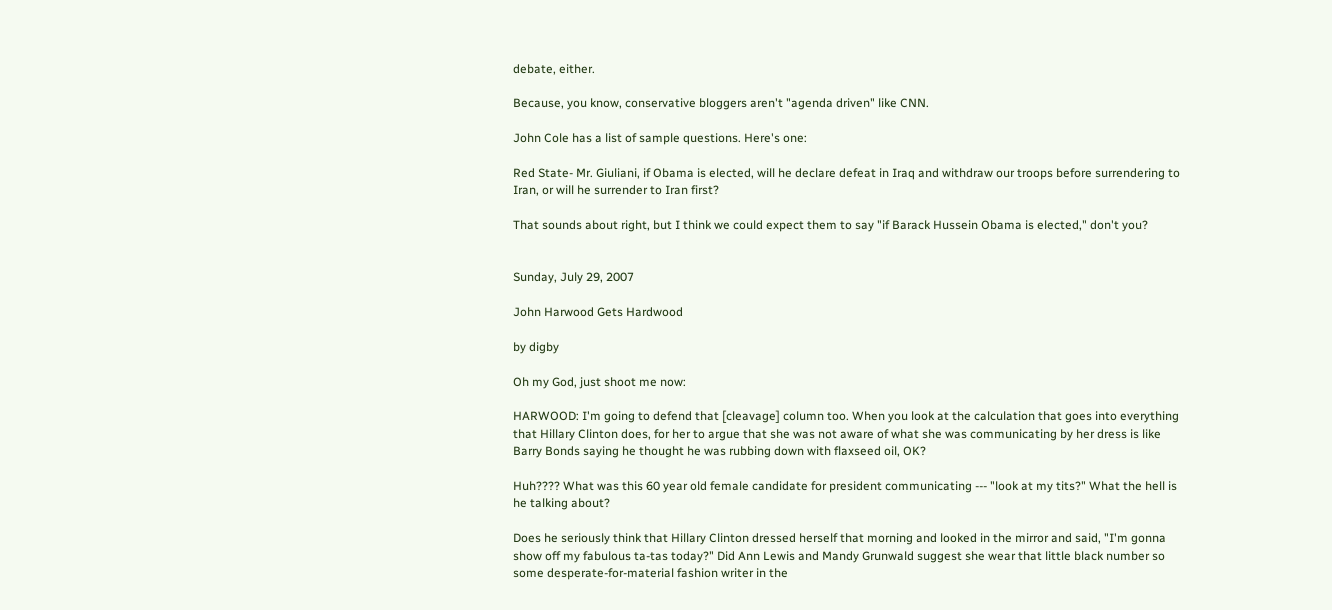debate, either.

Because, you know, conservative bloggers aren't "agenda driven" like CNN.

John Cole has a list of sample questions. Here's one:

Red State- Mr. Giuliani, if Obama is elected, will he declare defeat in Iraq and withdraw our troops before surrendering to Iran, or will he surrender to Iran first?

That sounds about right, but I think we could expect them to say "if Barack Hussein Obama is elected," don't you?


Sunday, July 29, 2007

John Harwood Gets Hardwood

by digby

Oh my God, just shoot me now:

HARWOOD: I'm going to defend that [cleavage] column too. When you look at the calculation that goes into everything that Hillary Clinton does, for her to argue that she was not aware of what she was communicating by her dress is like Barry Bonds saying he thought he was rubbing down with flaxseed oil, OK?

Huh???? What was this 60 year old female candidate for president communicating --- "look at my tits?" What the hell is he talking about?

Does he seriously think that Hillary Clinton dressed herself that morning and looked in the mirror and said, "I'm gonna show off my fabulous ta-tas today?" Did Ann Lewis and Mandy Grunwald suggest she wear that little black number so some desperate-for-material fashion writer in the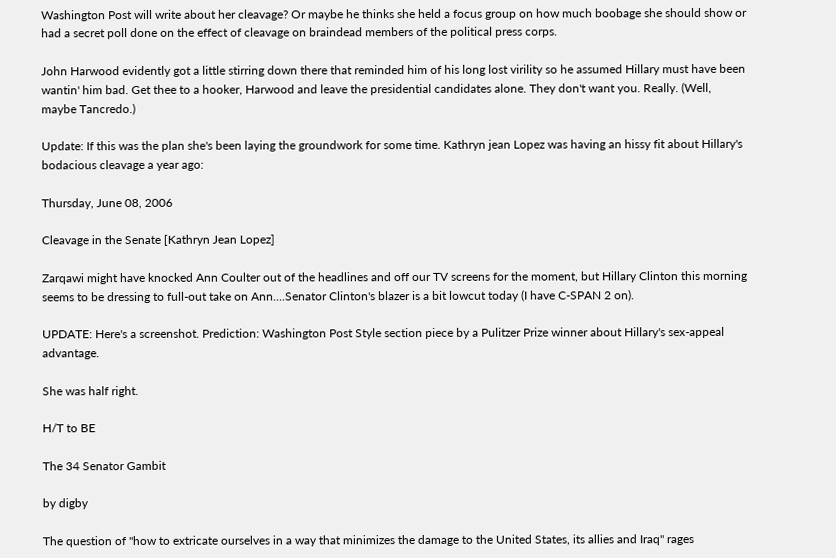Washington Post will write about her cleavage? Or maybe he thinks she held a focus group on how much boobage she should show or had a secret poll done on the effect of cleavage on braindead members of the political press corps.

John Harwood evidently got a little stirring down there that reminded him of his long lost virility so he assumed Hillary must have been wantin' him bad. Get thee to a hooker, Harwood and leave the presidential candidates alone. They don't want you. Really. (Well, maybe Tancredo.)

Update: If this was the plan she's been laying the groundwork for some time. Kathryn jean Lopez was having an hissy fit about Hillary's bodacious cleavage a year ago:

Thursday, June 08, 2006

Cleavage in the Senate [Kathryn Jean Lopez]

Zarqawi might have knocked Ann Coulter out of the headlines and off our TV screens for the moment, but Hillary Clinton this morning seems to be dressing to full-out take on Ann....Senator Clinton's blazer is a bit lowcut today (I have C-SPAN 2 on).

UPDATE: Here's a screenshot. Prediction: Washington Post Style section piece by a Pulitzer Prize winner about Hillary's sex-appeal advantage.

She was half right.

H/T to BE

The 34 Senator Gambit

by digby

The question of "how to extricate ourselves in a way that minimizes the damage to the United States, its allies and Iraq" rages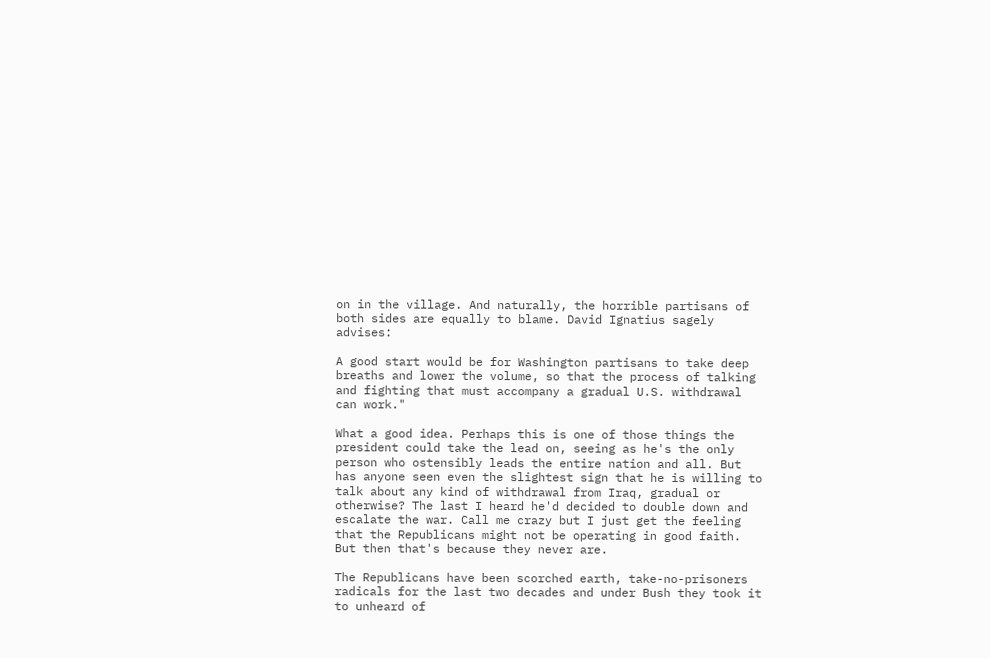on in the village. And naturally, the horrible partisans of both sides are equally to blame. David Ignatius sagely advises:

A good start would be for Washington partisans to take deep breaths and lower the volume, so that the process of talking and fighting that must accompany a gradual U.S. withdrawal can work."

What a good idea. Perhaps this is one of those things the president could take the lead on, seeing as he's the only person who ostensibly leads the entire nation and all. But has anyone seen even the slightest sign that he is willing to talk about any kind of withdrawal from Iraq, gradual or otherwise? The last I heard he'd decided to double down and escalate the war. Call me crazy but I just get the feeling that the Republicans might not be operating in good faith. But then that's because they never are.

The Republicans have been scorched earth, take-no-prisoners radicals for the last two decades and under Bush they took it to unheard of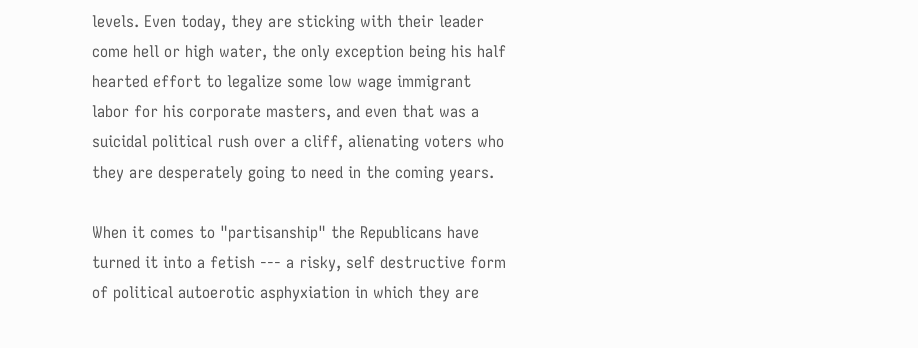levels. Even today, they are sticking with their leader come hell or high water, the only exception being his half hearted effort to legalize some low wage immigrant labor for his corporate masters, and even that was a suicidal political rush over a cliff, alienating voters who they are desperately going to need in the coming years.

When it comes to "partisanship" the Republicans have turned it into a fetish --- a risky, self destructive form of political autoerotic asphyxiation in which they are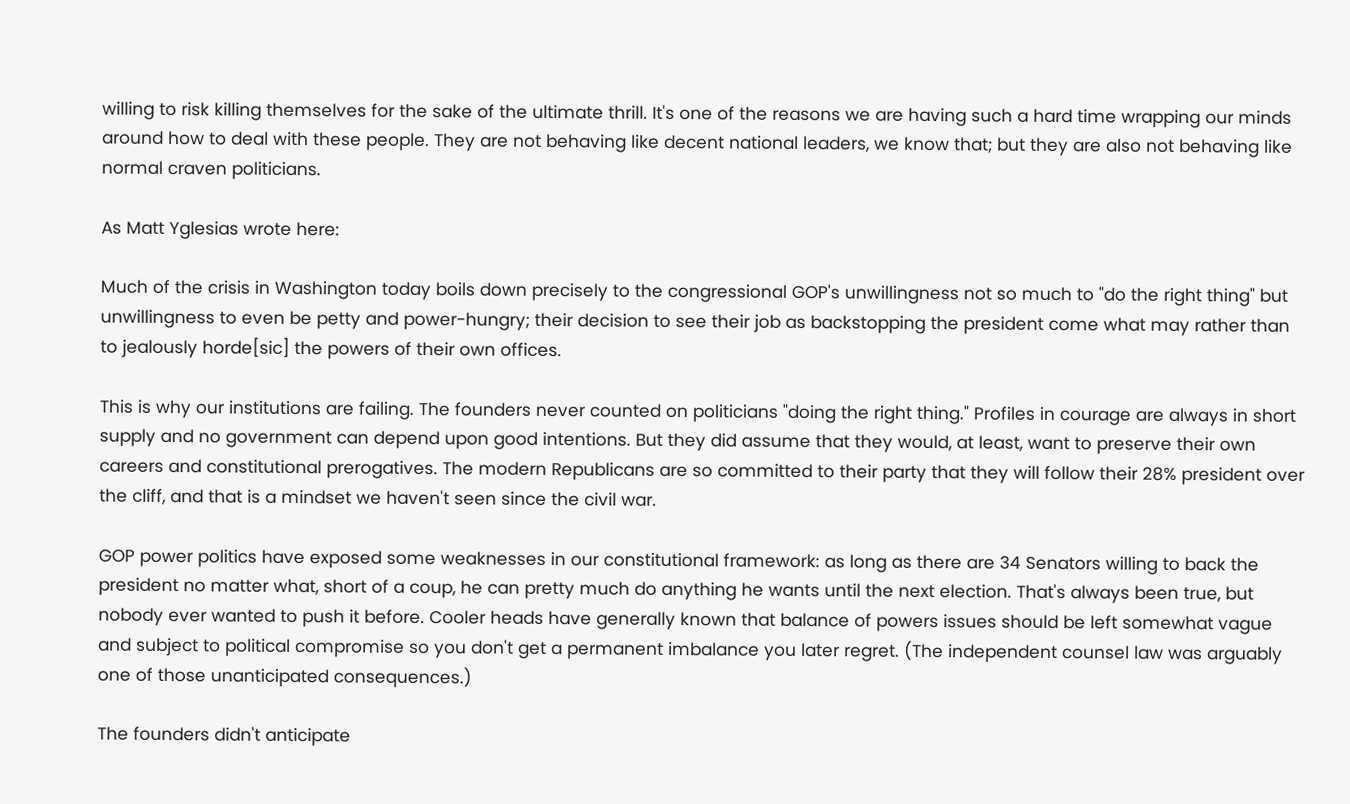willing to risk killing themselves for the sake of the ultimate thrill. It's one of the reasons we are having such a hard time wrapping our minds around how to deal with these people. They are not behaving like decent national leaders, we know that; but they are also not behaving like normal craven politicians.

As Matt Yglesias wrote here:

Much of the crisis in Washington today boils down precisely to the congressional GOP's unwillingness not so much to "do the right thing" but unwillingness to even be petty and power-hungry; their decision to see their job as backstopping the president come what may rather than to jealously horde[sic] the powers of their own offices.

This is why our institutions are failing. The founders never counted on politicians "doing the right thing." Profiles in courage are always in short supply and no government can depend upon good intentions. But they did assume that they would, at least, want to preserve their own careers and constitutional prerogatives. The modern Republicans are so committed to their party that they will follow their 28% president over the cliff, and that is a mindset we haven't seen since the civil war.

GOP power politics have exposed some weaknesses in our constitutional framework: as long as there are 34 Senators willing to back the president no matter what, short of a coup, he can pretty much do anything he wants until the next election. That's always been true, but nobody ever wanted to push it before. Cooler heads have generally known that balance of powers issues should be left somewhat vague and subject to political compromise so you don't get a permanent imbalance you later regret. (The independent counsel law was arguably one of those unanticipated consequences.)

The founders didn't anticipate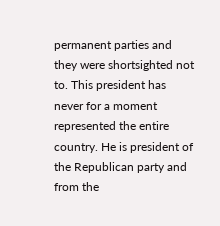permanent parties and they were shortsighted not to. This president has never for a moment represented the entire country. He is president of the Republican party and from the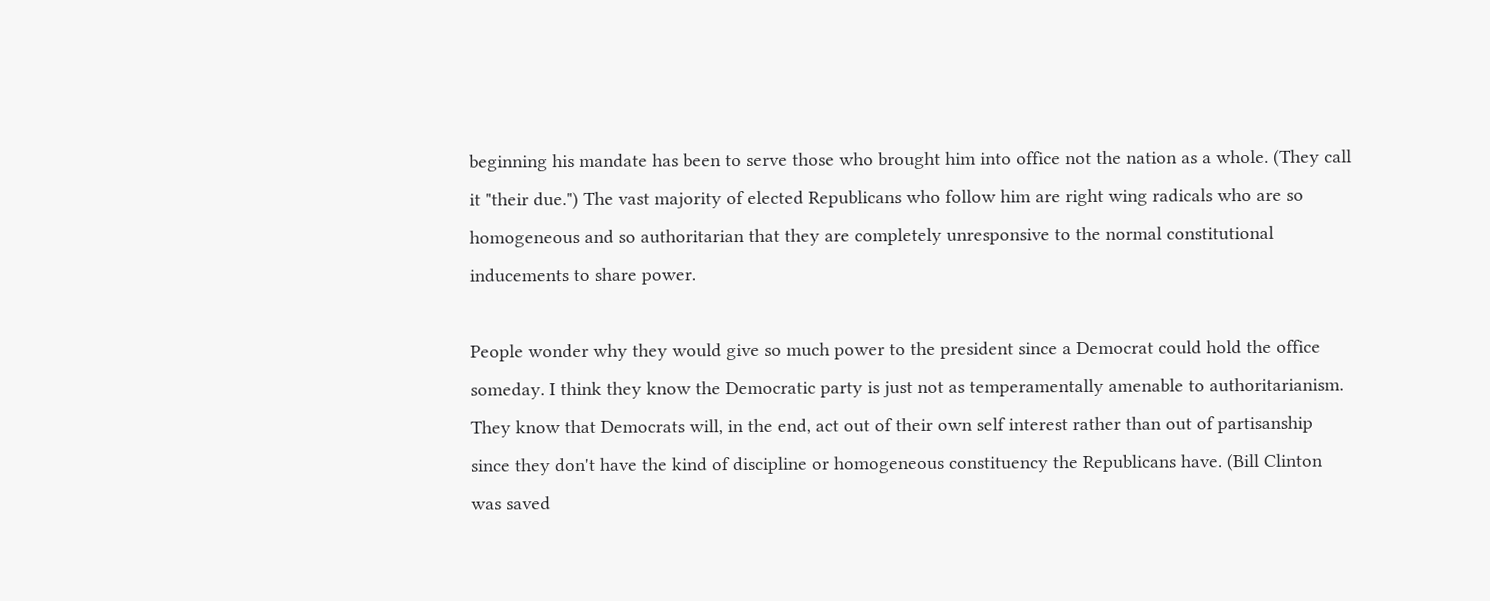beginning his mandate has been to serve those who brought him into office not the nation as a whole. (They call it "their due.") The vast majority of elected Republicans who follow him are right wing radicals who are so homogeneous and so authoritarian that they are completely unresponsive to the normal constitutional inducements to share power.

People wonder why they would give so much power to the president since a Democrat could hold the office someday. I think they know the Democratic party is just not as temperamentally amenable to authoritarianism. They know that Democrats will, in the end, act out of their own self interest rather than out of partisanship since they don't have the kind of discipline or homogeneous constituency the Republicans have. (Bill Clinton was saved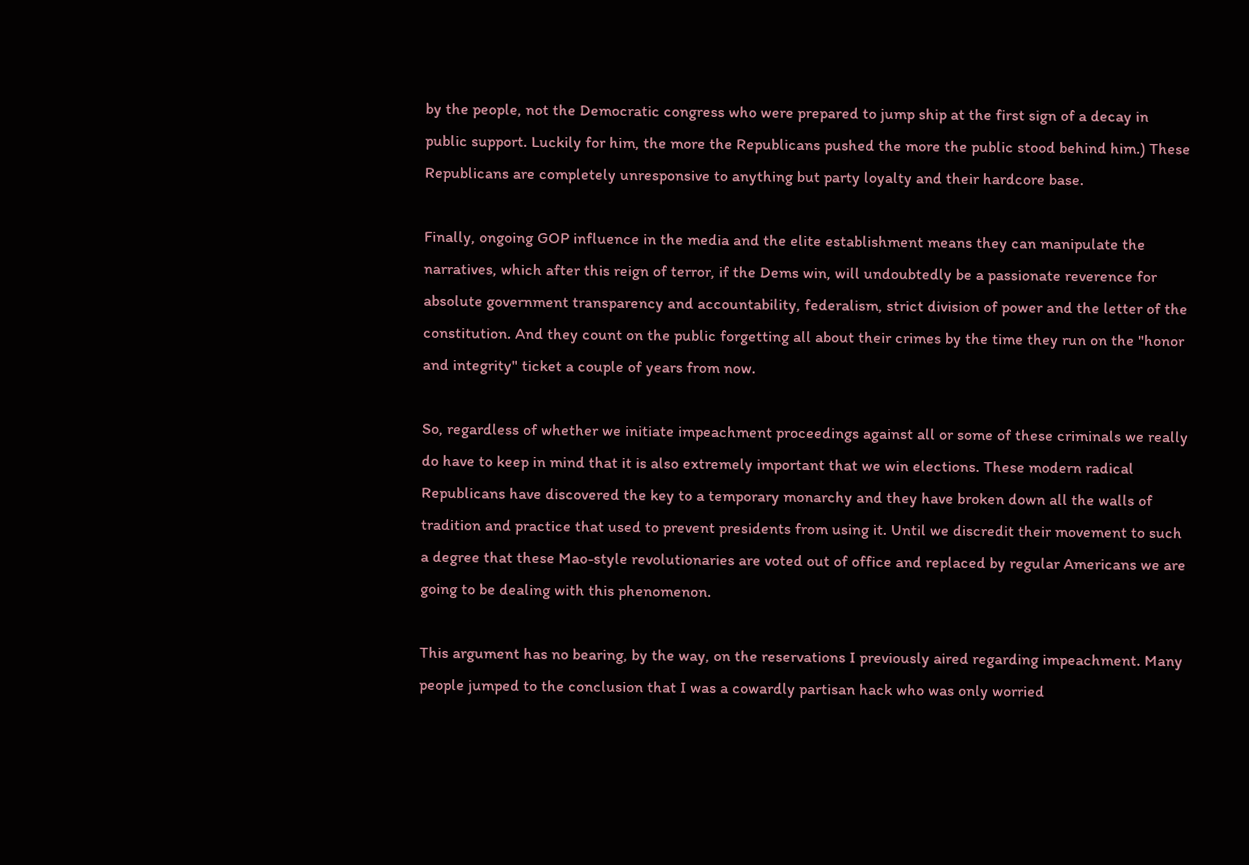by the people, not the Democratic congress who were prepared to jump ship at the first sign of a decay in public support. Luckily for him, the more the Republicans pushed the more the public stood behind him.) These Republicans are completely unresponsive to anything but party loyalty and their hardcore base.

Finally, ongoing GOP influence in the media and the elite establishment means they can manipulate the narratives, which after this reign of terror, if the Dems win, will undoubtedly be a passionate reverence for absolute government transparency and accountability, federalism, strict division of power and the letter of the constitution. And they count on the public forgetting all about their crimes by the time they run on the "honor and integrity" ticket a couple of years from now.

So, regardless of whether we initiate impeachment proceedings against all or some of these criminals we really do have to keep in mind that it is also extremely important that we win elections. These modern radical Republicans have discovered the key to a temporary monarchy and they have broken down all the walls of tradition and practice that used to prevent presidents from using it. Until we discredit their movement to such a degree that these Mao-style revolutionaries are voted out of office and replaced by regular Americans we are going to be dealing with this phenomenon.

This argument has no bearing, by the way, on the reservations I previously aired regarding impeachment. Many people jumped to the conclusion that I was a cowardly partisan hack who was only worried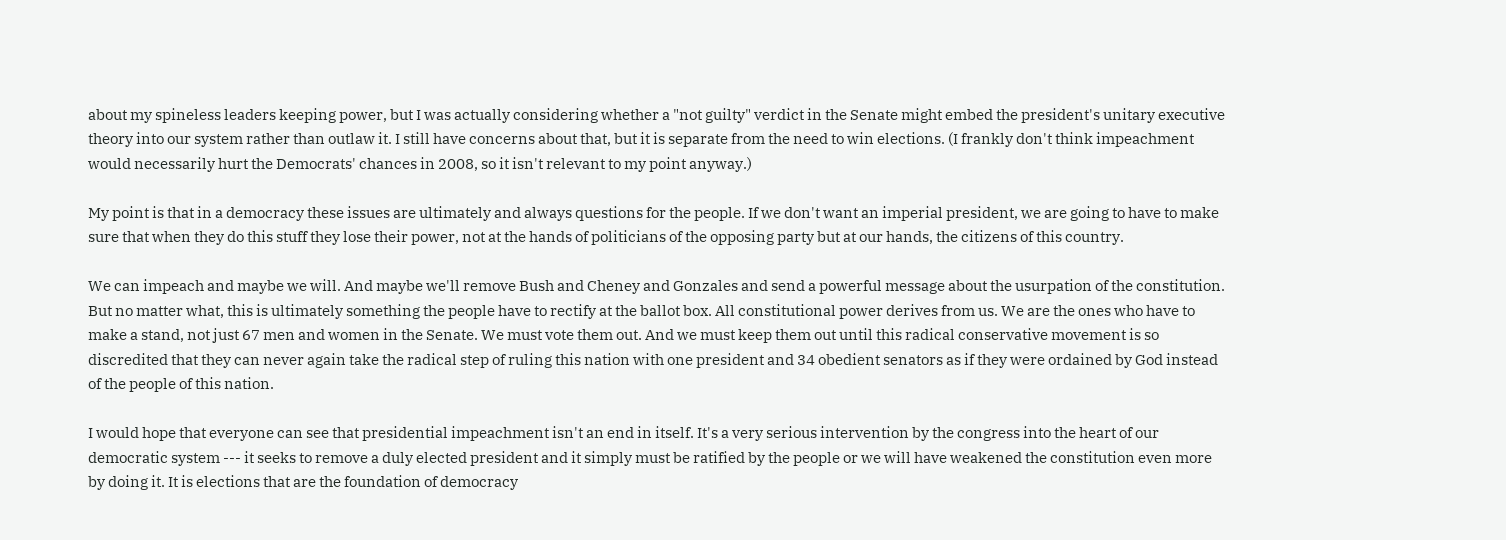about my spineless leaders keeping power, but I was actually considering whether a "not guilty" verdict in the Senate might embed the president's unitary executive theory into our system rather than outlaw it. I still have concerns about that, but it is separate from the need to win elections. (I frankly don't think impeachment would necessarily hurt the Democrats' chances in 2008, so it isn't relevant to my point anyway.)

My point is that in a democracy these issues are ultimately and always questions for the people. If we don't want an imperial president, we are going to have to make sure that when they do this stuff they lose their power, not at the hands of politicians of the opposing party but at our hands, the citizens of this country.

We can impeach and maybe we will. And maybe we'll remove Bush and Cheney and Gonzales and send a powerful message about the usurpation of the constitution. But no matter what, this is ultimately something the people have to rectify at the ballot box. All constitutional power derives from us. We are the ones who have to make a stand, not just 67 men and women in the Senate. We must vote them out. And we must keep them out until this radical conservative movement is so discredited that they can never again take the radical step of ruling this nation with one president and 34 obedient senators as if they were ordained by God instead of the people of this nation.

I would hope that everyone can see that presidential impeachment isn't an end in itself. It's a very serious intervention by the congress into the heart of our democratic system --- it seeks to remove a duly elected president and it simply must be ratified by the people or we will have weakened the constitution even more by doing it. It is elections that are the foundation of democracy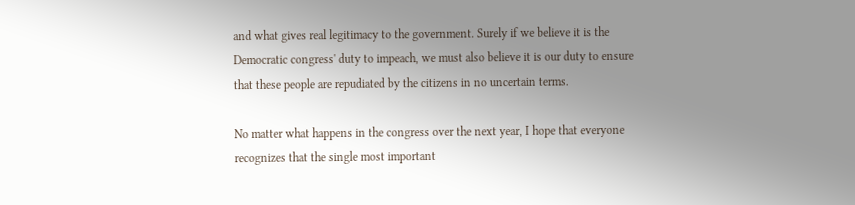and what gives real legitimacy to the government. Surely if we believe it is the Democratic congress' duty to impeach, we must also believe it is our duty to ensure that these people are repudiated by the citizens in no uncertain terms.

No matter what happens in the congress over the next year, I hope that everyone recognizes that the single most important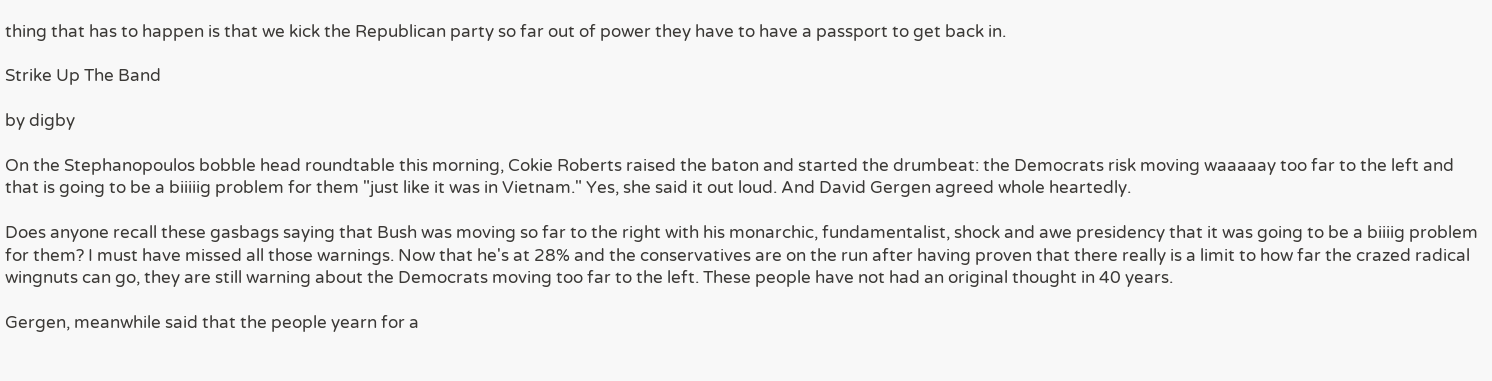thing that has to happen is that we kick the Republican party so far out of power they have to have a passport to get back in.

Strike Up The Band

by digby

On the Stephanopoulos bobble head roundtable this morning, Cokie Roberts raised the baton and started the drumbeat: the Democrats risk moving waaaaay too far to the left and that is going to be a biiiiig problem for them "just like it was in Vietnam." Yes, she said it out loud. And David Gergen agreed whole heartedly.

Does anyone recall these gasbags saying that Bush was moving so far to the right with his monarchic, fundamentalist, shock and awe presidency that it was going to be a biiiig problem for them? I must have missed all those warnings. Now that he's at 28% and the conservatives are on the run after having proven that there really is a limit to how far the crazed radical wingnuts can go, they are still warning about the Democrats moving too far to the left. These people have not had an original thought in 40 years.

Gergen, meanwhile said that the people yearn for a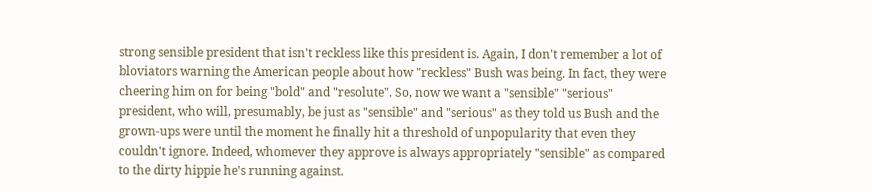strong sensible president that isn't reckless like this president is. Again, I don't remember a lot of bloviators warning the American people about how "reckless" Bush was being. In fact, they were cheering him on for being "bold" and "resolute". So, now we want a "sensible" "serious" president, who will, presumably, be just as "sensible" and "serious" as they told us Bush and the grown-ups were until the moment he finally hit a threshold of unpopularity that even they couldn't ignore. Indeed, whomever they approve is always appropriately "sensible" as compared to the dirty hippie he's running against.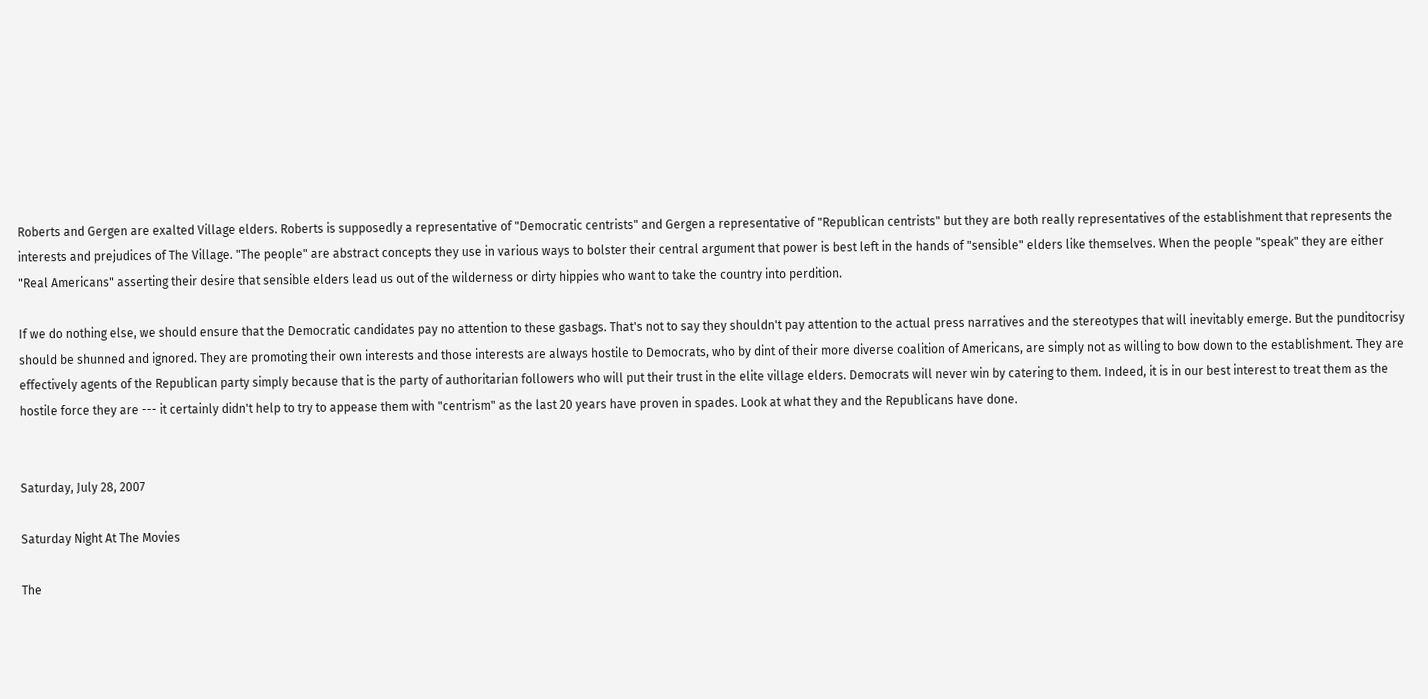Roberts and Gergen are exalted Village elders. Roberts is supposedly a representative of "Democratic centrists" and Gergen a representative of "Republican centrists" but they are both really representatives of the establishment that represents the interests and prejudices of The Village. "The people" are abstract concepts they use in various ways to bolster their central argument that power is best left in the hands of "sensible" elders like themselves. When the people "speak" they are either "Real Americans" asserting their desire that sensible elders lead us out of the wilderness or dirty hippies who want to take the country into perdition.

If we do nothing else, we should ensure that the Democratic candidates pay no attention to these gasbags. That's not to say they shouldn't pay attention to the actual press narratives and the stereotypes that will inevitably emerge. But the punditocrisy should be shunned and ignored. They are promoting their own interests and those interests are always hostile to Democrats, who by dint of their more diverse coalition of Americans, are simply not as willing to bow down to the establishment. They are effectively agents of the Republican party simply because that is the party of authoritarian followers who will put their trust in the elite village elders. Democrats will never win by catering to them. Indeed, it is in our best interest to treat them as the hostile force they are --- it certainly didn't help to try to appease them with "centrism" as the last 20 years have proven in spades. Look at what they and the Republicans have done.


Saturday, July 28, 2007

Saturday Night At The Movies

The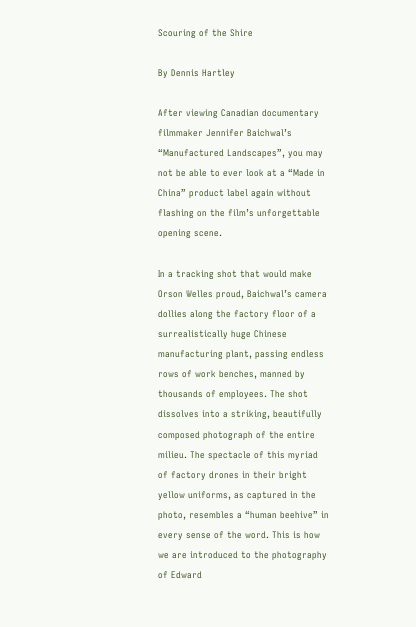Scouring of the Shire

By Dennis Hartley

After viewing Canadian documentary filmmaker Jennifer Baichwal’s “Manufactured Landscapes”, you may not be able to ever look at a “Made in China” product label again without flashing on the film’s unforgettable opening scene.

In a tracking shot that would make Orson Welles proud, Baichwal’s camera dollies along the factory floor of a surrealistically huge Chinese manufacturing plant, passing endless rows of work benches, manned by thousands of employees. The shot dissolves into a striking, beautifully composed photograph of the entire milieu. The spectacle of this myriad of factory drones in their bright yellow uniforms, as captured in the photo, resembles a “human beehive” in every sense of the word. This is how we are introduced to the photography of Edward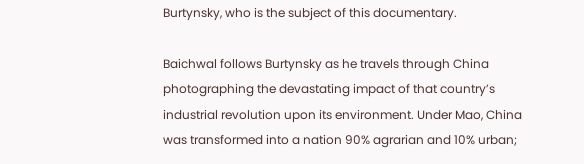Burtynsky, who is the subject of this documentary.

Baichwal follows Burtynsky as he travels through China photographing the devastating impact of that country’s industrial revolution upon its environment. Under Mao, China was transformed into a nation 90% agrarian and 10% urban;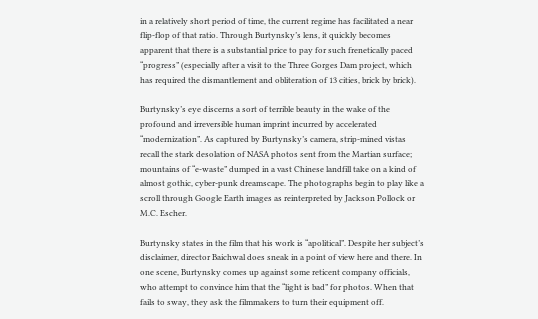in a relatively short period of time, the current regime has facilitated a near flip-flop of that ratio. Through Burtynsky’s lens, it quickly becomes apparent that there is a substantial price to pay for such frenetically paced “progress” (especially after a visit to the Three Gorges Dam project, which has required the dismantlement and obliteration of 13 cities, brick by brick).

Burtynsky’s eye discerns a sort of terrible beauty in the wake of the profound and irreversible human imprint incurred by accelerated “modernization”. As captured by Burtynsky’s camera, strip-mined vistas recall the stark desolation of NASA photos sent from the Martian surface; mountains of “e-waste” dumped in a vast Chinese landfill take on a kind of almost gothic, cyber-punk dreamscape. The photographs begin to play like a scroll through Google Earth images as reinterpreted by Jackson Pollock or M.C. Escher.

Burtynsky states in the film that his work is “apolitical”. Despite her subject’s disclaimer, director Baichwal does sneak in a point of view here and there. In one scene, Burtynsky comes up against some reticent company officials, who attempt to convince him that the “light is bad” for photos. When that fails to sway, they ask the filmmakers to turn their equipment off.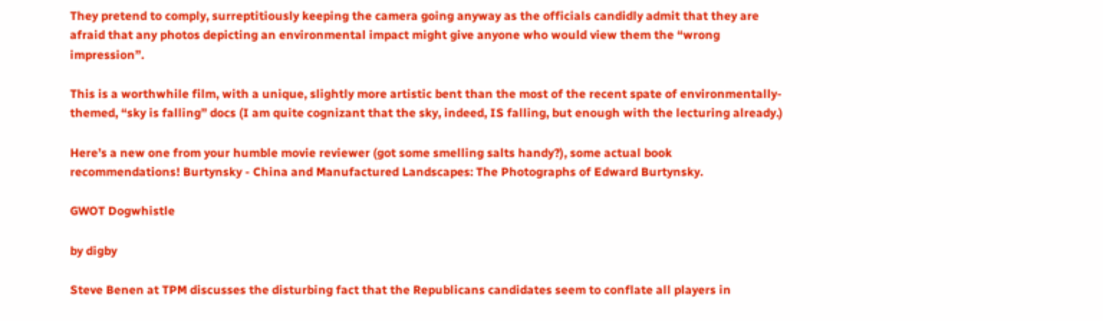They pretend to comply, surreptitiously keeping the camera going anyway as the officials candidly admit that they are afraid that any photos depicting an environmental impact might give anyone who would view them the “wrong impression”.

This is a worthwhile film, with a unique, slightly more artistic bent than the most of the recent spate of environmentally-themed, “sky is falling” docs (I am quite cognizant that the sky, indeed, IS falling, but enough with the lecturing already.)

Here’s a new one from your humble movie reviewer (got some smelling salts handy?), some actual book recommendations! Burtynsky - China and Manufactured Landscapes: The Photographs of Edward Burtynsky.

GWOT Dogwhistle

by digby

Steve Benen at TPM discusses the disturbing fact that the Republicans candidates seem to conflate all players in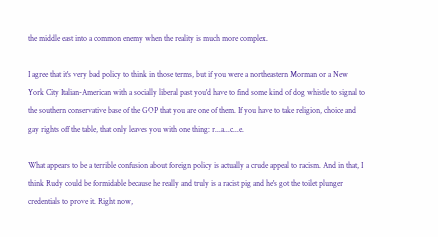the middle east into a common enemy when the reality is much more complex.

I agree that it's very bad policy to think in those terms, but if you were a northeastern Morman or a New York City Italian-American with a socially liberal past you'd have to find some kind of dog whistle to signal to the southern conservative base of the GOP that you are one of them. If you have to take religion, choice and gay rights off the table, that only leaves you with one thing: r...a...c...e.

What appears to be a terrible confusion about foreign policy is actually a crude appeal to racism. And in that, I think Rudy could be formidable because he really and truly is a racist pig and he's got the toilet plunger credentials to prove it. Right now,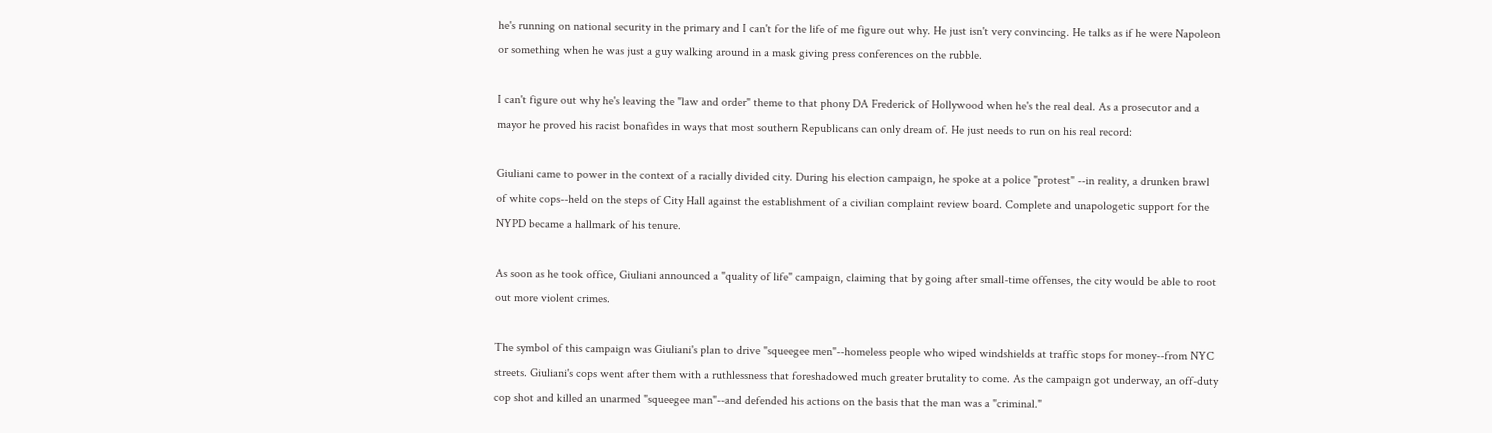he's running on national security in the primary and I can't for the life of me figure out why. He just isn't very convincing. He talks as if he were Napoleon or something when he was just a guy walking around in a mask giving press conferences on the rubble.

I can't figure out why he's leaving the "law and order" theme to that phony DA Frederick of Hollywood when he's the real deal. As a prosecutor and a mayor he proved his racist bonafides in ways that most southern Republicans can only dream of. He just needs to run on his real record:

Giuliani came to power in the context of a racially divided city. During his election campaign, he spoke at a police "protest" --in reality, a drunken brawl of white cops--held on the steps of City Hall against the establishment of a civilian complaint review board. Complete and unapologetic support for the NYPD became a hallmark of his tenure.

As soon as he took office, Giuliani announced a "quality of life" campaign, claiming that by going after small-time offenses, the city would be able to root out more violent crimes.

The symbol of this campaign was Giuliani's plan to drive "squeegee men"--homeless people who wiped windshields at traffic stops for money--from NYC streets. Giuliani's cops went after them with a ruthlessness that foreshadowed much greater brutality to come. As the campaign got underway, an off-duty cop shot and killed an unarmed "squeegee man"--and defended his actions on the basis that the man was a "criminal."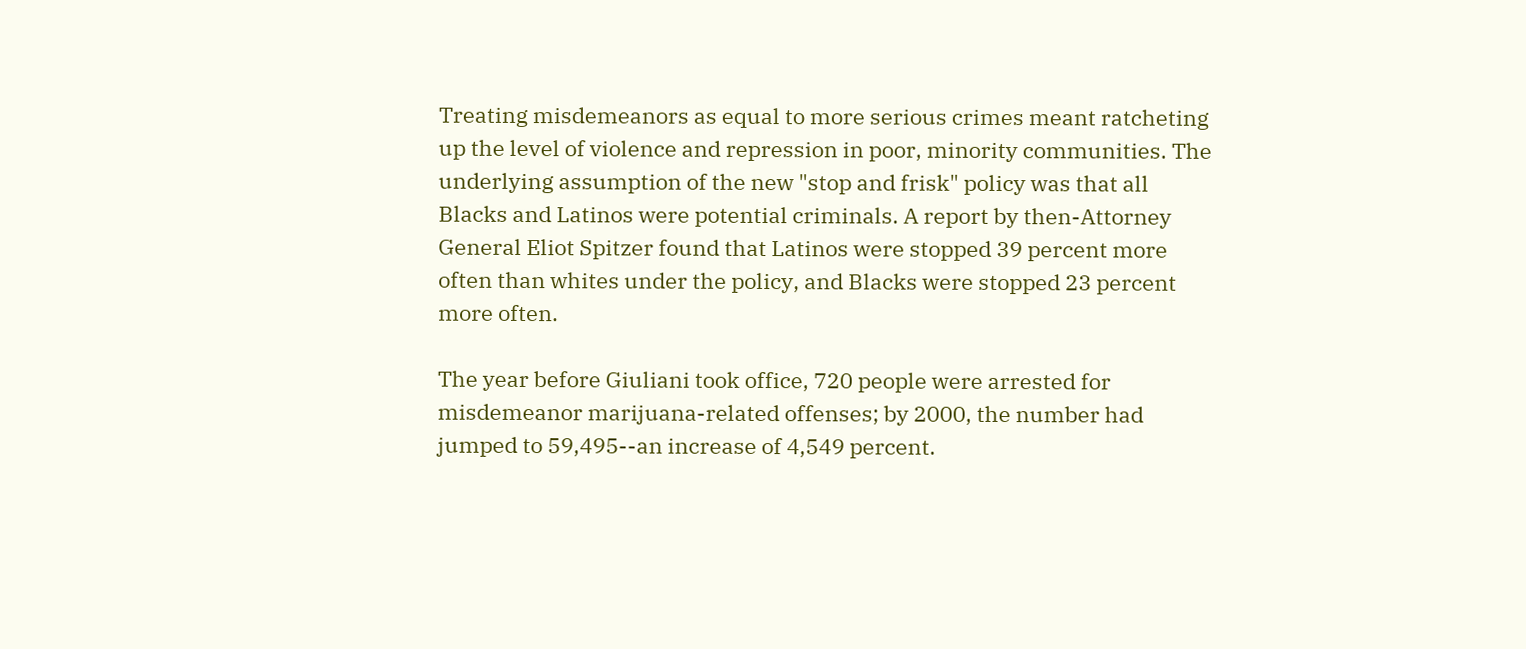Treating misdemeanors as equal to more serious crimes meant ratcheting up the level of violence and repression in poor, minority communities. The underlying assumption of the new "stop and frisk" policy was that all Blacks and Latinos were potential criminals. A report by then-Attorney General Eliot Spitzer found that Latinos were stopped 39 percent more often than whites under the policy, and Blacks were stopped 23 percent more often.

The year before Giuliani took office, 720 people were arrested for misdemeanor marijuana-related offenses; by 2000, the number had jumped to 59,495--an increase of 4,549 percent.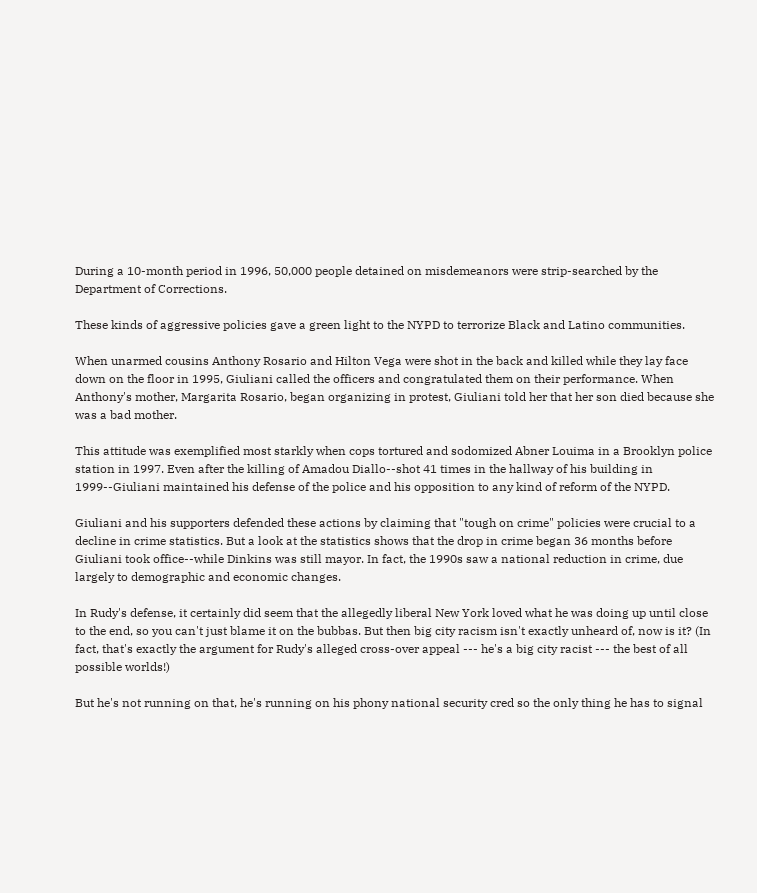During a 10-month period in 1996, 50,000 people detained on misdemeanors were strip-searched by the Department of Corrections.

These kinds of aggressive policies gave a green light to the NYPD to terrorize Black and Latino communities.

When unarmed cousins Anthony Rosario and Hilton Vega were shot in the back and killed while they lay face down on the floor in 1995, Giuliani called the officers and congratulated them on their performance. When Anthony's mother, Margarita Rosario, began organizing in protest, Giuliani told her that her son died because she was a bad mother.

This attitude was exemplified most starkly when cops tortured and sodomized Abner Louima in a Brooklyn police station in 1997. Even after the killing of Amadou Diallo--shot 41 times in the hallway of his building in 1999--Giuliani maintained his defense of the police and his opposition to any kind of reform of the NYPD.

Giuliani and his supporters defended these actions by claiming that "tough on crime" policies were crucial to a decline in crime statistics. But a look at the statistics shows that the drop in crime began 36 months before Giuliani took office--while Dinkins was still mayor. In fact, the 1990s saw a national reduction in crime, due largely to demographic and economic changes.

In Rudy's defense, it certainly did seem that the allegedly liberal New York loved what he was doing up until close to the end, so you can't just blame it on the bubbas. But then big city racism isn't exactly unheard of, now is it? (In fact, that's exactly the argument for Rudy's alleged cross-over appeal --- he's a big city racist --- the best of all possible worlds!)

But he's not running on that, he's running on his phony national security cred so the only thing he has to signal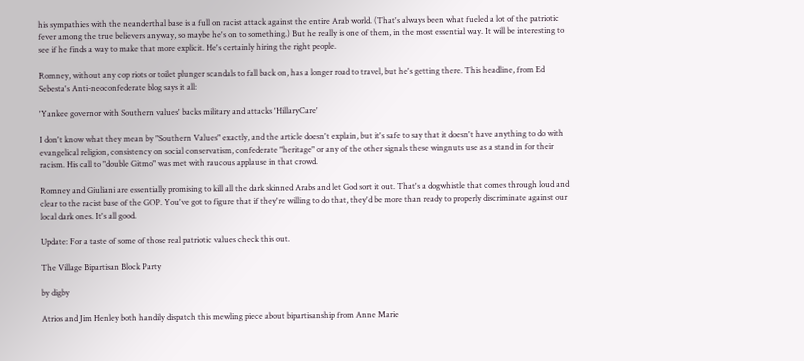his sympathies with the neanderthal base is a full on racist attack against the entire Arab world. (That's always been what fueled a lot of the patriotic fever among the true believers anyway, so maybe he's on to something.) But he really is one of them, in the most essential way. It will be interesting to see if he finds a way to make that more explicit. He's certainly hiring the right people.

Romney, without any cop riots or toilet plunger scandals to fall back on, has a longer road to travel, but he's getting there. This headline, from Ed Sebesta's Anti-neoconfederate blog says it all:

'Yankee governor with Southern values' backs military and attacks 'HillaryCare'

I don't know what they mean by "Southern Values" exactly, and the article doesn't explain, but it's safe to say that it doesn't have anything to do with evangelical religion, consistency on social conservatism, confederate "heritage" or any of the other signals these wingnuts use as a stand in for their racism. His call to "double Gitmo" was met with raucous applause in that crowd.

Romney and Giuliani are essentially promising to kill all the dark skinned Arabs and let God sort it out. That's a dogwhistle that comes through loud and clear to the racist base of the GOP. You've got to figure that if they're willing to do that, they'd be more than ready to properly discriminate against our local dark ones. It's all good.

Update: For a taste of some of those real patriotic values check this out.

The Village Bipartisan Block Party

by digby

Atrios and Jim Henley both handily dispatch this mewling piece about bipartisanship from Anne Marie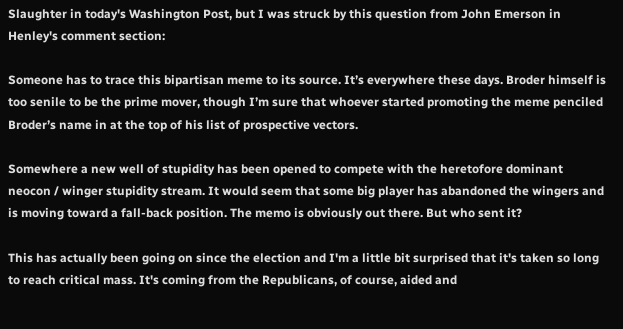Slaughter in today's Washington Post, but I was struck by this question from John Emerson in Henley's comment section:

Someone has to trace this bipartisan meme to its source. It’s everywhere these days. Broder himself is too senile to be the prime mover, though I’m sure that whoever started promoting the meme penciled Broder’s name in at the top of his list of prospective vectors.

Somewhere a new well of stupidity has been opened to compete with the heretofore dominant neocon / winger stupidity stream. It would seem that some big player has abandoned the wingers and is moving toward a fall-back position. The memo is obviously out there. But who sent it?

This has actually been going on since the election and I'm a little bit surprised that it's taken so long to reach critical mass. It's coming from the Republicans, of course, aided and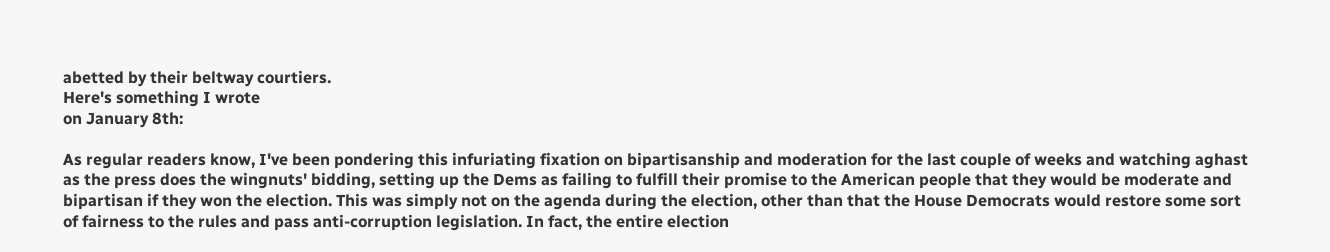abetted by their beltway courtiers.
Here's something I wrote
on January 8th:

As regular readers know, I've been pondering this infuriating fixation on bipartisanship and moderation for the last couple of weeks and watching aghast as the press does the wingnuts' bidding, setting up the Dems as failing to fulfill their promise to the American people that they would be moderate and bipartisan if they won the election. This was simply not on the agenda during the election, other than that the House Democrats would restore some sort of fairness to the rules and pass anti-corruption legislation. In fact, the entire election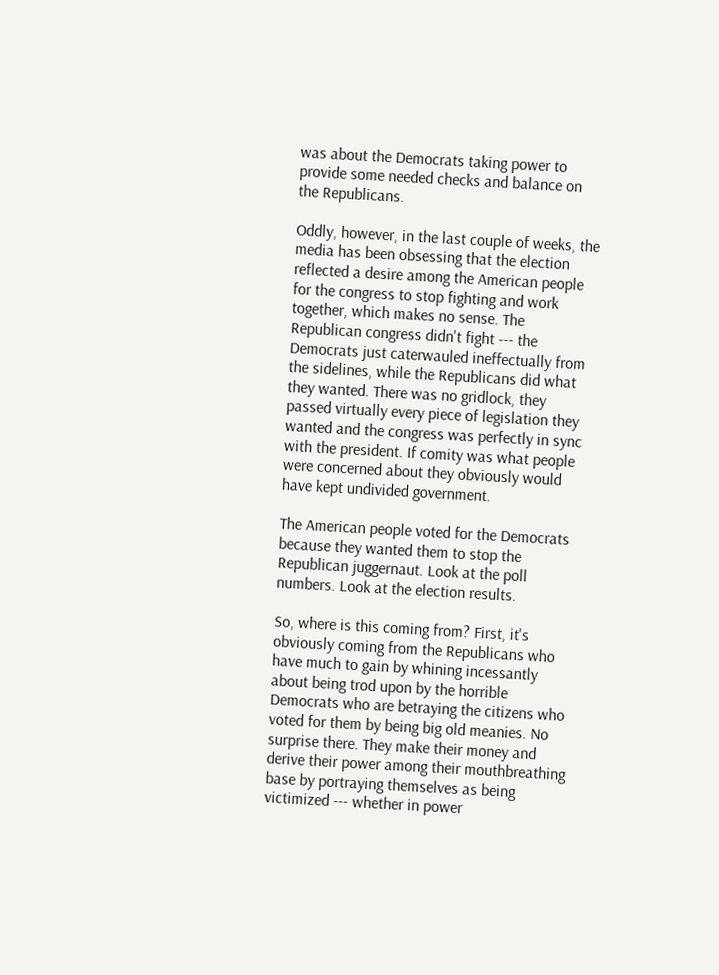was about the Democrats taking power to provide some needed checks and balance on the Republicans.

Oddly, however, in the last couple of weeks, the media has been obsessing that the election reflected a desire among the American people for the congress to stop fighting and work together, which makes no sense. The Republican congress didn't fight --- the Democrats just caterwauled ineffectually from the sidelines, while the Republicans did what they wanted. There was no gridlock, they passed virtually every piece of legislation they wanted and the congress was perfectly in sync with the president. If comity was what people were concerned about they obviously would have kept undivided government.

The American people voted for the Democrats because they wanted them to stop the Republican juggernaut. Look at the poll numbers. Look at the election results.

So, where is this coming from? First, it's obviously coming from the Republicans who have much to gain by whining incessantly about being trod upon by the horrible Democrats who are betraying the citizens who voted for them by being big old meanies. No surprise there. They make their money and derive their power among their mouthbreathing base by portraying themselves as being victimized --- whether in power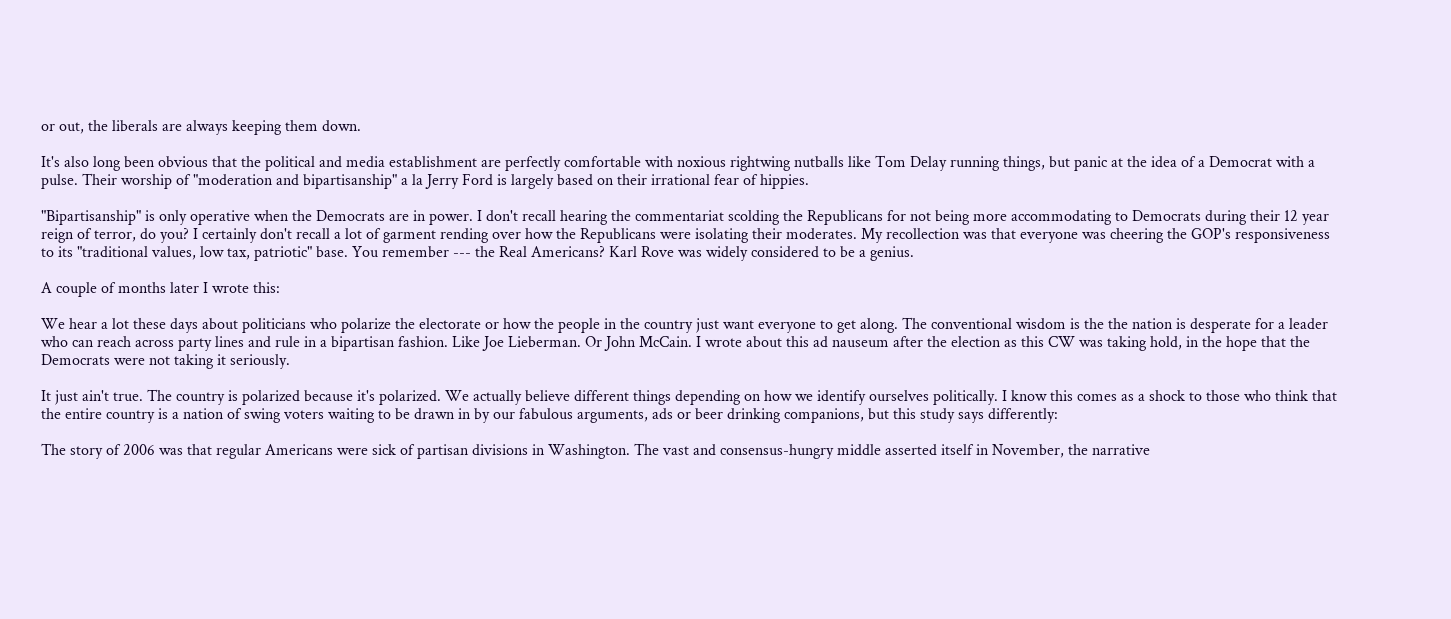or out, the liberals are always keeping them down.

It's also long been obvious that the political and media establishment are perfectly comfortable with noxious rightwing nutballs like Tom Delay running things, but panic at the idea of a Democrat with a pulse. Their worship of "moderation and bipartisanship" a la Jerry Ford is largely based on their irrational fear of hippies.

"Bipartisanship" is only operative when the Democrats are in power. I don't recall hearing the commentariat scolding the Republicans for not being more accommodating to Democrats during their 12 year reign of terror, do you? I certainly don't recall a lot of garment rending over how the Republicans were isolating their moderates. My recollection was that everyone was cheering the GOP's responsiveness to its "traditional values, low tax, patriotic" base. You remember --- the Real Americans? Karl Rove was widely considered to be a genius.

A couple of months later I wrote this:

We hear a lot these days about politicians who polarize the electorate or how the people in the country just want everyone to get along. The conventional wisdom is the the nation is desperate for a leader who can reach across party lines and rule in a bipartisan fashion. Like Joe Lieberman. Or John McCain. I wrote about this ad nauseum after the election as this CW was taking hold, in the hope that the Democrats were not taking it seriously.

It just ain't true. The country is polarized because it's polarized. We actually believe different things depending on how we identify ourselves politically. I know this comes as a shock to those who think that the entire country is a nation of swing voters waiting to be drawn in by our fabulous arguments, ads or beer drinking companions, but this study says differently:

The story of 2006 was that regular Americans were sick of partisan divisions in Washington. The vast and consensus-hungry middle asserted itself in November, the narrative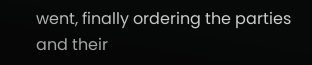went, finally ordering the parties and their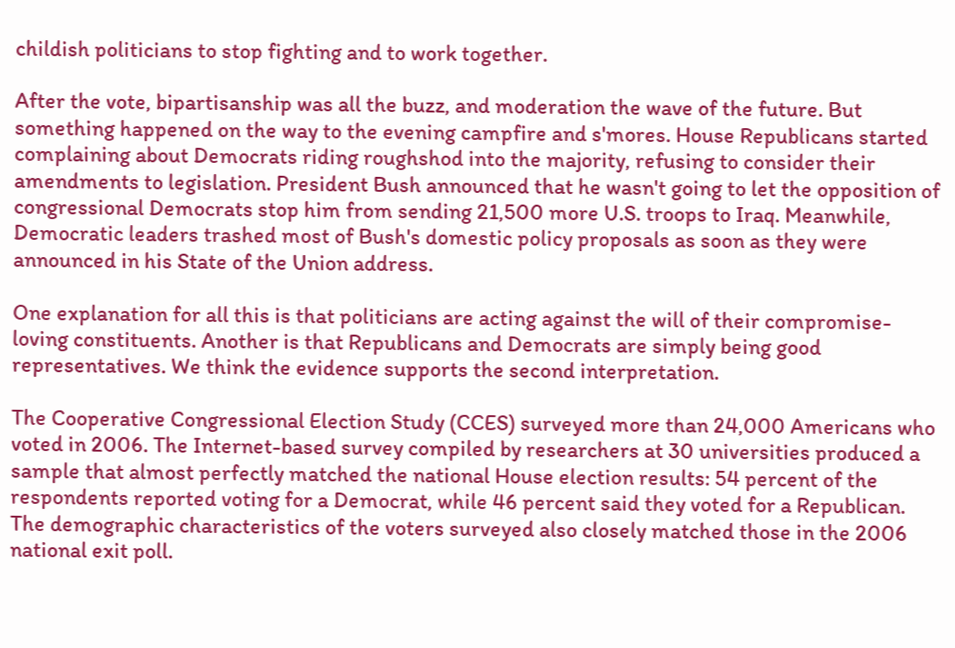childish politicians to stop fighting and to work together.

After the vote, bipartisanship was all the buzz, and moderation the wave of the future. But something happened on the way to the evening campfire and s'mores. House Republicans started complaining about Democrats riding roughshod into the majority, refusing to consider their amendments to legislation. President Bush announced that he wasn't going to let the opposition of congressional Democrats stop him from sending 21,500 more U.S. troops to Iraq. Meanwhile, Democratic leaders trashed most of Bush's domestic policy proposals as soon as they were announced in his State of the Union address.

One explanation for all this is that politicians are acting against the will of their compromise-loving constituents. Another is that Republicans and Democrats are simply being good representatives. We think the evidence supports the second interpretation.

The Cooperative Congressional Election Study (CCES) surveyed more than 24,000 Americans who voted in 2006. The Internet-based survey compiled by researchers at 30 universities produced a sample that almost perfectly matched the national House election results: 54 percent of the respondents reported voting for a Democrat, while 46 percent said they voted for a Republican. The demographic characteristics of the voters surveyed also closely matched those in the 2006 national exit poll.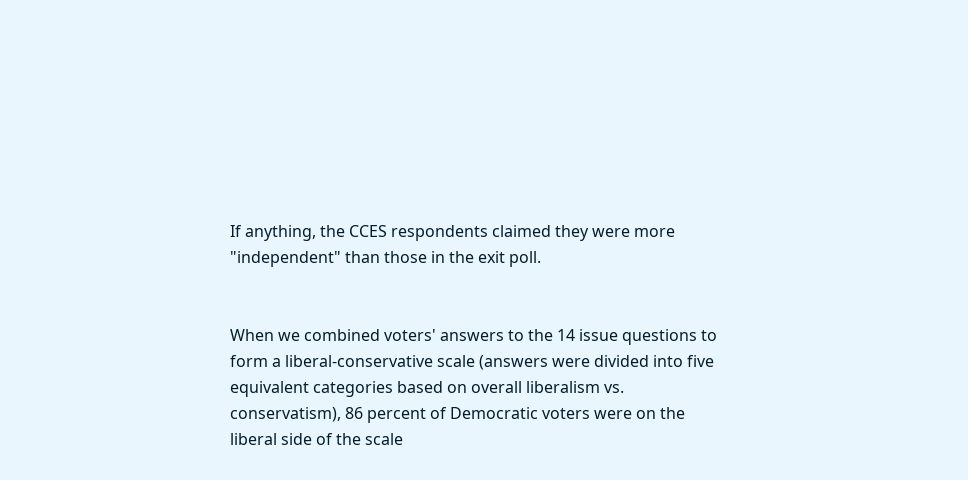If anything, the CCES respondents claimed they were more "independent" than those in the exit poll.


When we combined voters' answers to the 14 issue questions to form a liberal-conservative scale (answers were divided into five equivalent categories based on overall liberalism vs. conservatism), 86 percent of Democratic voters were on the liberal side of the scale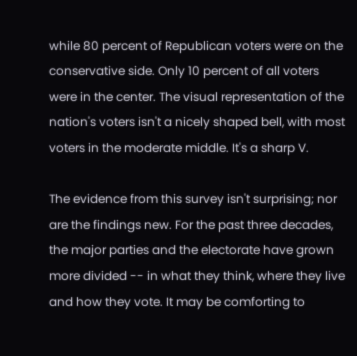while 80 percent of Republican voters were on the conservative side. Only 10 percent of all voters were in the center. The visual representation of the nation's voters isn't a nicely shaped bell, with most voters in the moderate middle. It's a sharp V.

The evidence from this survey isn't surprising; nor are the findings new. For the past three decades, the major parties and the electorate have grown more divided -- in what they think, where they live and how they vote. It may be comforting to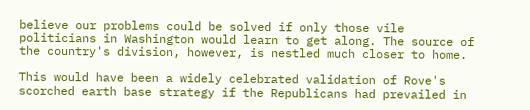believe our problems could be solved if only those vile politicians in Washington would learn to get along. The source of the country's division, however, is nestled much closer to home.

This would have been a widely celebrated validation of Rove's scorched earth base strategy if the Republicans had prevailed in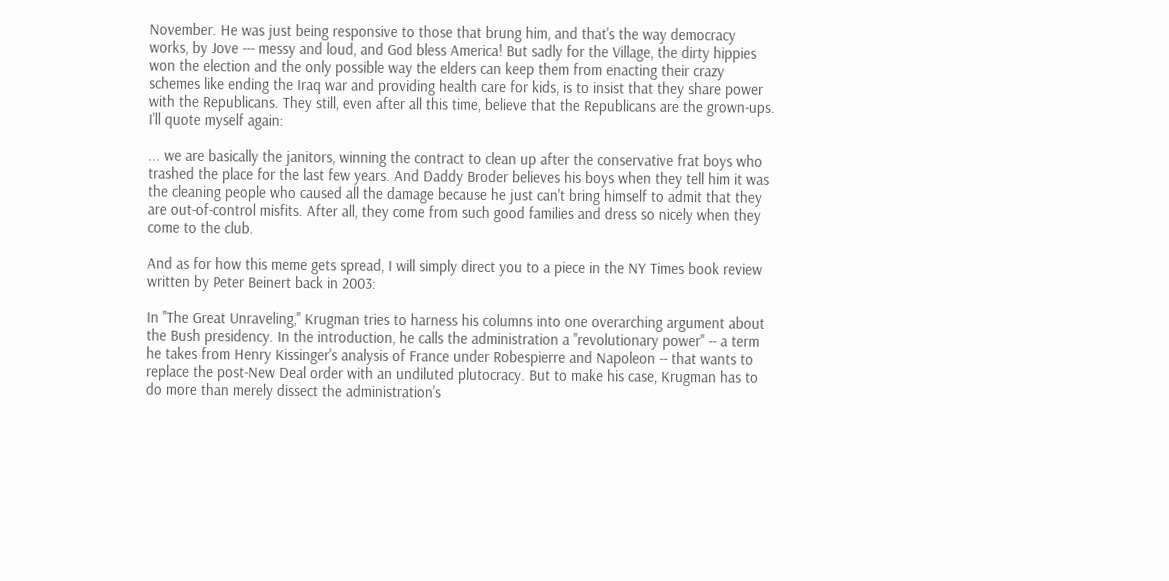November. He was just being responsive to those that brung him, and that's the way democracy works, by Jove --- messy and loud, and God bless America! But sadly for the Village, the dirty hippies won the election and the only possible way the elders can keep them from enacting their crazy schemes like ending the Iraq war and providing health care for kids, is to insist that they share power with the Republicans. They still, even after all this time, believe that the Republicans are the grown-ups. I'll quote myself again:

... we are basically the janitors, winning the contract to clean up after the conservative frat boys who trashed the place for the last few years. And Daddy Broder believes his boys when they tell him it was the cleaning people who caused all the damage because he just can't bring himself to admit that they are out-of-control misfits. After all, they come from such good families and dress so nicely when they come to the club.

And as for how this meme gets spread, I will simply direct you to a piece in the NY Times book review written by Peter Beinert back in 2003:

In ''The Great Unraveling,'' Krugman tries to harness his columns into one overarching argument about the Bush presidency. In the introduction, he calls the administration a ''revolutionary power'' -- a term he takes from Henry Kissinger's analysis of France under Robespierre and Napoleon -- that wants to replace the post-New Deal order with an undiluted plutocracy. But to make his case, Krugman has to do more than merely dissect the administration's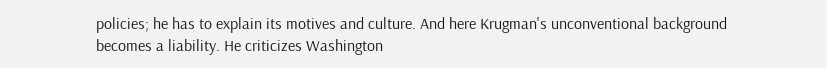policies; he has to explain its motives and culture. And here Krugman's unconventional background becomes a liability. He criticizes Washington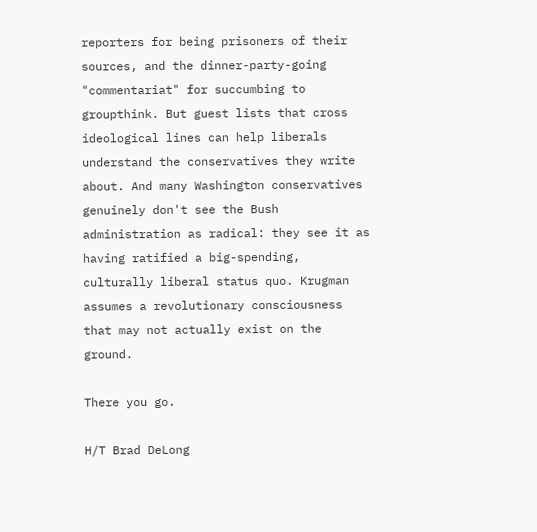reporters for being prisoners of their sources, and the dinner-party-going "commentariat" for succumbing to groupthink. But guest lists that cross ideological lines can help liberals understand the conservatives they write about. And many Washington conservatives genuinely don't see the Bush administration as radical: they see it as having ratified a big-spending, culturally liberal status quo. Krugman assumes a revolutionary consciousness that may not actually exist on the ground.

There you go.

H/T Brad DeLong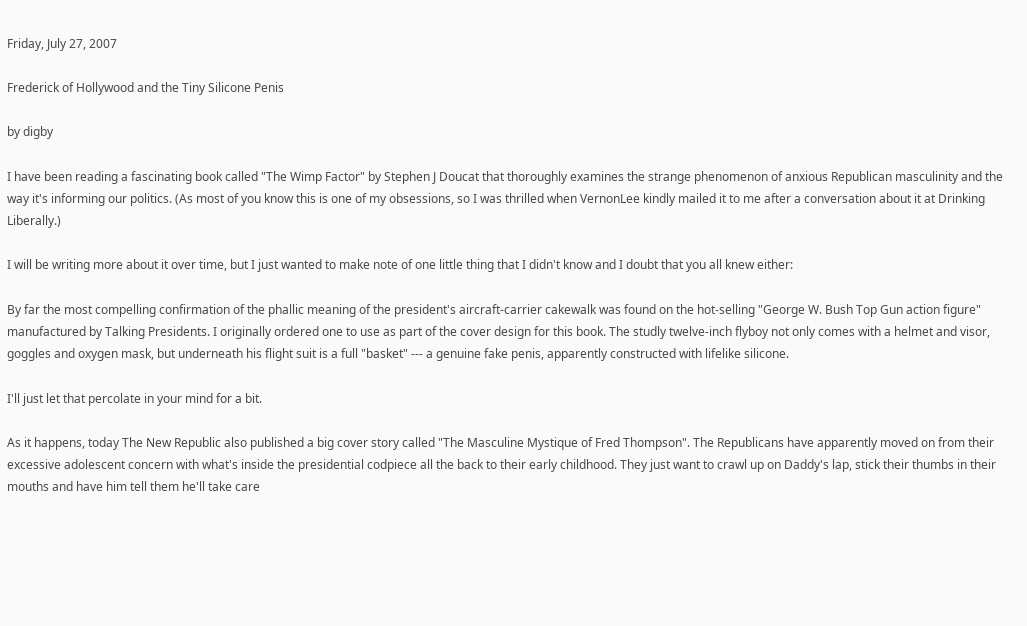Friday, July 27, 2007

Frederick of Hollywood and the Tiny Silicone Penis

by digby

I have been reading a fascinating book called "The Wimp Factor" by Stephen J Doucat that thoroughly examines the strange phenomenon of anxious Republican masculinity and the way it's informing our politics. (As most of you know this is one of my obsessions, so I was thrilled when VernonLee kindly mailed it to me after a conversation about it at Drinking Liberally.)

I will be writing more about it over time, but I just wanted to make note of one little thing that I didn't know and I doubt that you all knew either:

By far the most compelling confirmation of the phallic meaning of the president's aircraft-carrier cakewalk was found on the hot-selling "George W. Bush Top Gun action figure" manufactured by Talking Presidents. I originally ordered one to use as part of the cover design for this book. The studly twelve-inch flyboy not only comes with a helmet and visor, goggles and oxygen mask, but underneath his flight suit is a full "basket" --- a genuine fake penis, apparently constructed with lifelike silicone.

I'll just let that percolate in your mind for a bit.

As it happens, today The New Republic also published a big cover story called "The Masculine Mystique of Fred Thompson". The Republicans have apparently moved on from their excessive adolescent concern with what's inside the presidential codpiece all the back to their early childhood. They just want to crawl up on Daddy's lap, stick their thumbs in their mouths and have him tell them he'll take care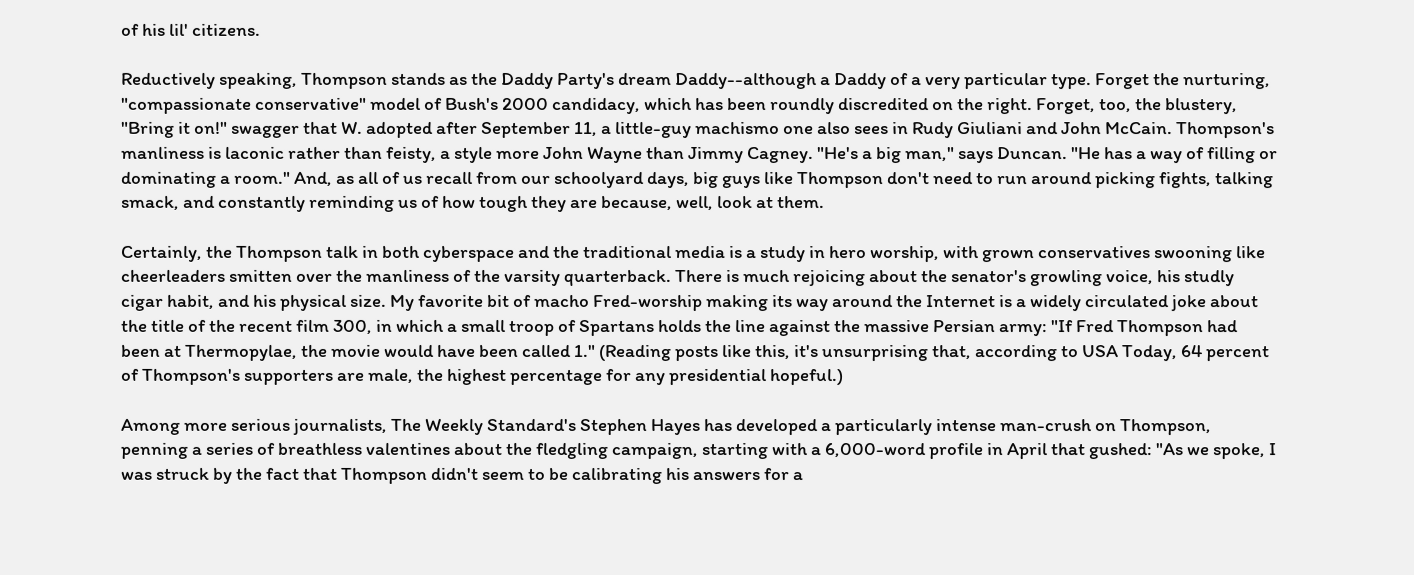of his lil' citizens.

Reductively speaking, Thompson stands as the Daddy Party's dream Daddy--although a Daddy of a very particular type. Forget the nurturing, "compassionate conservative" model of Bush's 2000 candidacy, which has been roundly discredited on the right. Forget, too, the blustery, "Bring it on!" swagger that W. adopted after September 11, a little-guy machismo one also sees in Rudy Giuliani and John McCain. Thompson's manliness is laconic rather than feisty, a style more John Wayne than Jimmy Cagney. "He's a big man," says Duncan. "He has a way of filling or dominating a room." And, as all of us recall from our schoolyard days, big guys like Thompson don't need to run around picking fights, talking smack, and constantly reminding us of how tough they are because, well, look at them.

Certainly, the Thompson talk in both cyberspace and the traditional media is a study in hero worship, with grown conservatives swooning like cheerleaders smitten over the manliness of the varsity quarterback. There is much rejoicing about the senator's growling voice, his studly cigar habit, and his physical size. My favorite bit of macho Fred-worship making its way around the Internet is a widely circulated joke about the title of the recent film 300, in which a small troop of Spartans holds the line against the massive Persian army: "If Fred Thompson had been at Thermopylae, the movie would have been called 1." (Reading posts like this, it's unsurprising that, according to USA Today, 64 percent of Thompson's supporters are male, the highest percentage for any presidential hopeful.)

Among more serious journalists, The Weekly Standard's Stephen Hayes has developed a particularly intense man-crush on Thompson, penning a series of breathless valentines about the fledgling campaign, starting with a 6,000-word profile in April that gushed: "As we spoke, I was struck by the fact that Thompson didn't seem to be calibrating his answers for a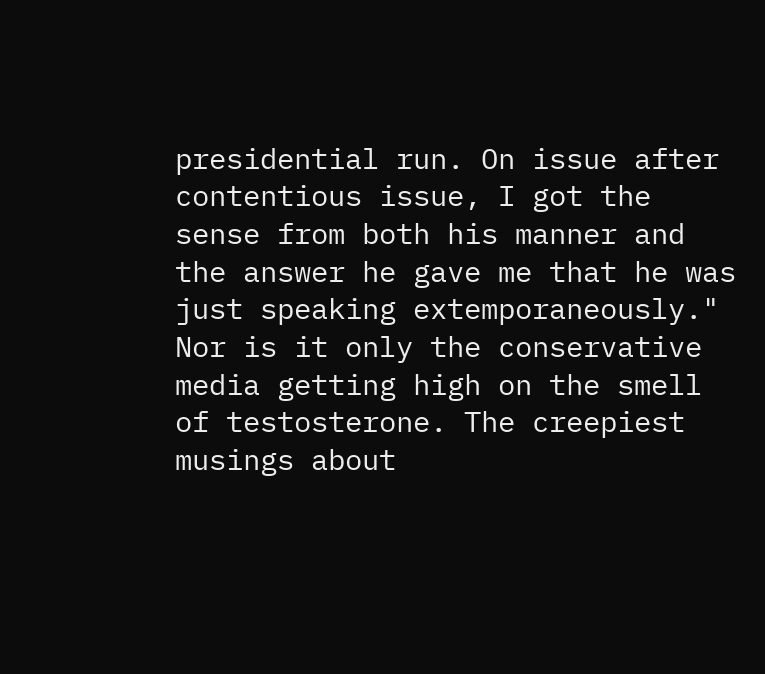presidential run. On issue after contentious issue, I got the sense from both his manner and the answer he gave me that he was just speaking extemporaneously." Nor is it only the conservative media getting high on the smell of testosterone. The creepiest musings about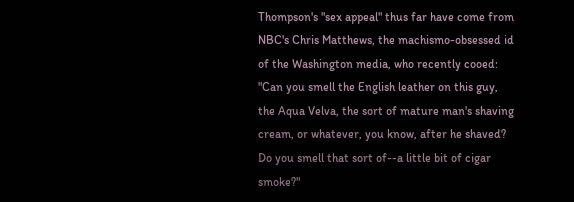Thompson's "sex appeal" thus far have come from NBC's Chris Matthews, the machismo-obsessed id of the Washington media, who recently cooed: "Can you smell the English leather on this guy, the Aqua Velva, the sort of mature man's shaving cream, or whatever, you know, after he shaved? Do you smell that sort of--a little bit of cigar smoke?"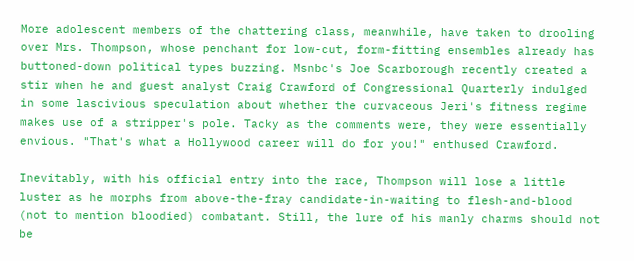More adolescent members of the chattering class, meanwhile, have taken to drooling over Mrs. Thompson, whose penchant for low-cut, form-fitting ensembles already has buttoned-down political types buzzing. Msnbc's Joe Scarborough recently created a stir when he and guest analyst Craig Crawford of Congressional Quarterly indulged in some lascivious speculation about whether the curvaceous Jeri's fitness regime makes use of a stripper's pole. Tacky as the comments were, they were essentially envious. "That's what a Hollywood career will do for you!" enthused Crawford.

Inevitably, with his official entry into the race, Thompson will lose a little luster as he morphs from above-the-fray candidate-in-waiting to flesh-and-blood (not to mention bloodied) combatant. Still, the lure of his manly charms should not be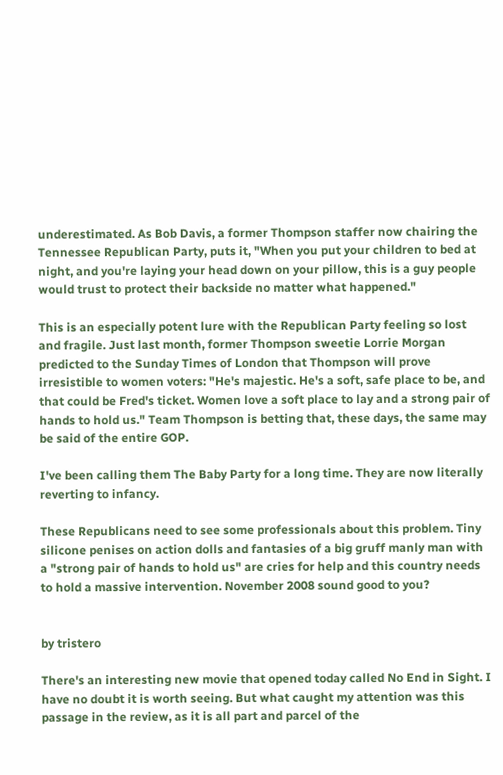underestimated. As Bob Davis, a former Thompson staffer now chairing the Tennessee Republican Party, puts it, "When you put your children to bed at night, and you're laying your head down on your pillow, this is a guy people would trust to protect their backside no matter what happened."

This is an especially potent lure with the Republican Party feeling so lost and fragile. Just last month, former Thompson sweetie Lorrie Morgan predicted to the Sunday Times of London that Thompson will prove irresistible to women voters: "He's majestic. He's a soft, safe place to be, and that could be Fred's ticket. Women love a soft place to lay and a strong pair of hands to hold us." Team Thompson is betting that, these days, the same may be said of the entire GOP.

I've been calling them The Baby Party for a long time. They are now literally reverting to infancy.

These Republicans need to see some professionals about this problem. Tiny silicone penises on action dolls and fantasies of a big gruff manly man with a "strong pair of hands to hold us" are cries for help and this country needs to hold a massive intervention. November 2008 sound good to you?


by tristero

There's an interesting new movie that opened today called No End in Sight. I have no doubt it is worth seeing. But what caught my attention was this passage in the review, as it is all part and parcel of the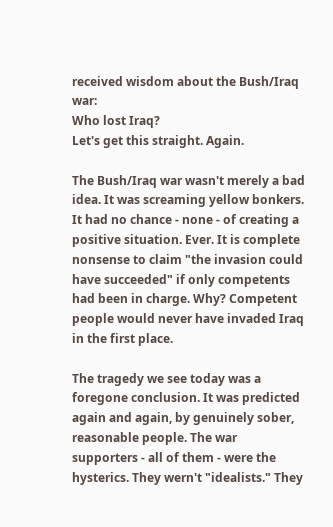received wisdom about the Bush/Iraq war:
Who lost Iraq?
Let's get this straight. Again.

The Bush/Iraq war wasn't merely a bad idea. It was screaming yellow bonkers. It had no chance - none - of creating a positive situation. Ever. It is complete nonsense to claim "the invasion could have succeeded" if only competents had been in charge. Why? Competent people would never have invaded Iraq in the first place.

The tragedy we see today was a foregone conclusion. It was predicted again and again, by genuinely sober, reasonable people. The war supporters - all of them - were the hysterics. They wern't "idealists." They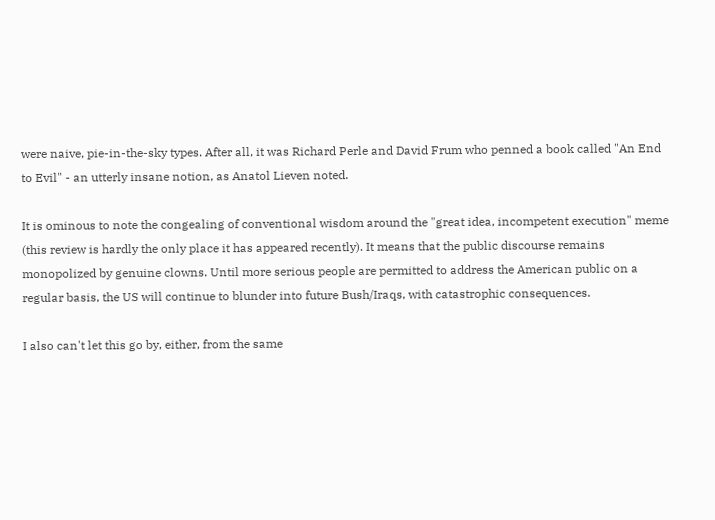were naive, pie-in-the-sky types. After all, it was Richard Perle and David Frum who penned a book called "An End to Evil" - an utterly insane notion, as Anatol Lieven noted.

It is ominous to note the congealing of conventional wisdom around the "great idea, incompetent execution" meme (this review is hardly the only place it has appeared recently). It means that the public discourse remains monopolized by genuine clowns. Until more serious people are permitted to address the American public on a regular basis, the US will continue to blunder into future Bush/Iraqs, with catastrophic consequences.

I also can't let this go by, either, from the same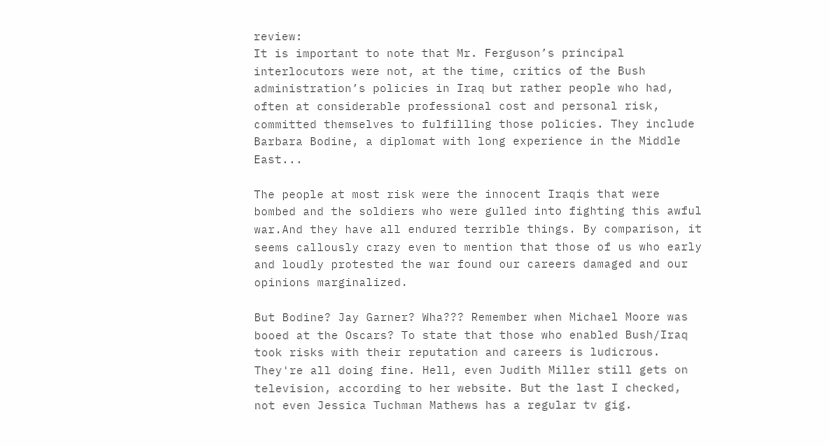review:
It is important to note that Mr. Ferguson’s principal interlocutors were not, at the time, critics of the Bush administration’s policies in Iraq but rather people who had, often at considerable professional cost and personal risk, committed themselves to fulfilling those policies. They include Barbara Bodine, a diplomat with long experience in the Middle East...

The people at most risk were the innocent Iraqis that were bombed and the soldiers who were gulled into fighting this awful war.And they have all endured terrible things. By comparison, it seems callously crazy even to mention that those of us who early and loudly protested the war found our careers damaged and our opinions marginalized.

But Bodine? Jay Garner? Wha??? Remember when Michael Moore was booed at the Oscars? To state that those who enabled Bush/Iraq took risks with their reputation and careers is ludicrous. They're all doing fine. Hell, even Judith Miller still gets on television, according to her website. But the last I checked, not even Jessica Tuchman Mathews has a regular tv gig.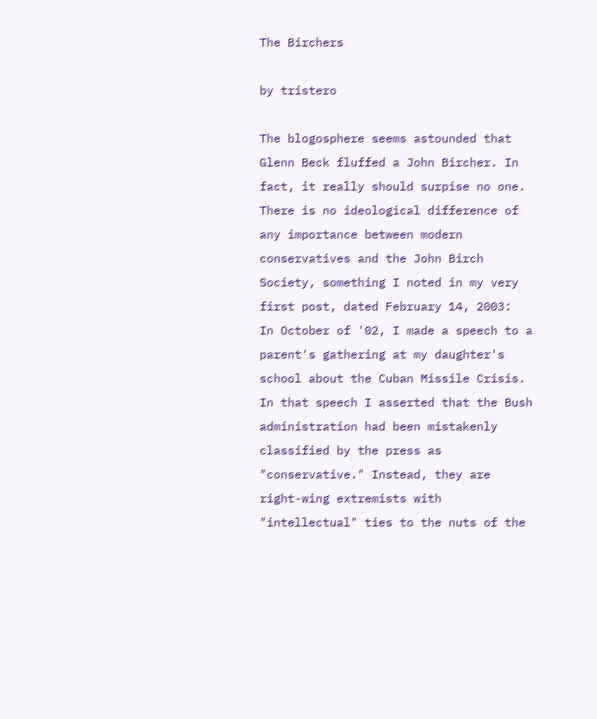The Birchers

by tristero

The blogosphere seems astounded that Glenn Beck fluffed a John Bircher. In fact, it really should surpise no one. There is no ideological difference of any importance between modern conservatives and the John Birch Society, something I noted in my very first post, dated February 14, 2003:
In October of '02, I made a speech to a parent's gathering at my daughter's school about the Cuban Missile Crisis. In that speech I asserted that the Bush administration had been mistakenly classified by the press as "conservative." Instead, they are right-wing extremists with "intellectual" ties to the nuts of the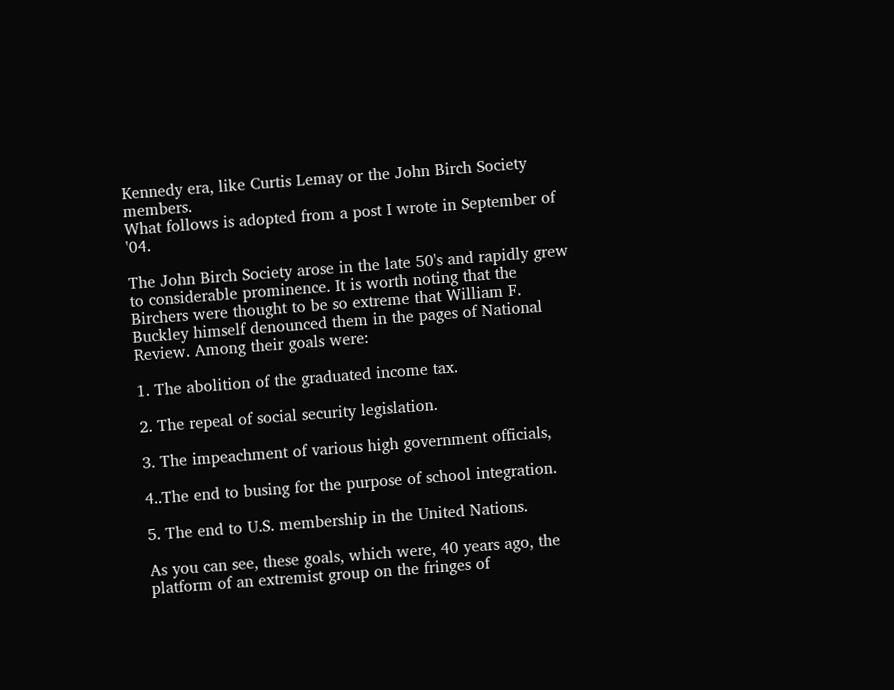Kennedy era, like Curtis Lemay or the John Birch Society members.
What follows is adopted from a post I wrote in September of '04.

The John Birch Society arose in the late 50's and rapidly grew to considerable prominence. It is worth noting that the Birchers were thought to be so extreme that William F. Buckley himself denounced them in the pages of National Review. Among their goals were:

1. The abolition of the graduated income tax.

2. The repeal of social security legislation.

3. The impeachment of various high government officials,

4..The end to busing for the purpose of school integration.

5. The end to U.S. membership in the United Nations.

As you can see, these goals, which were, 40 years ago, the platform of an extremist group on the fringes of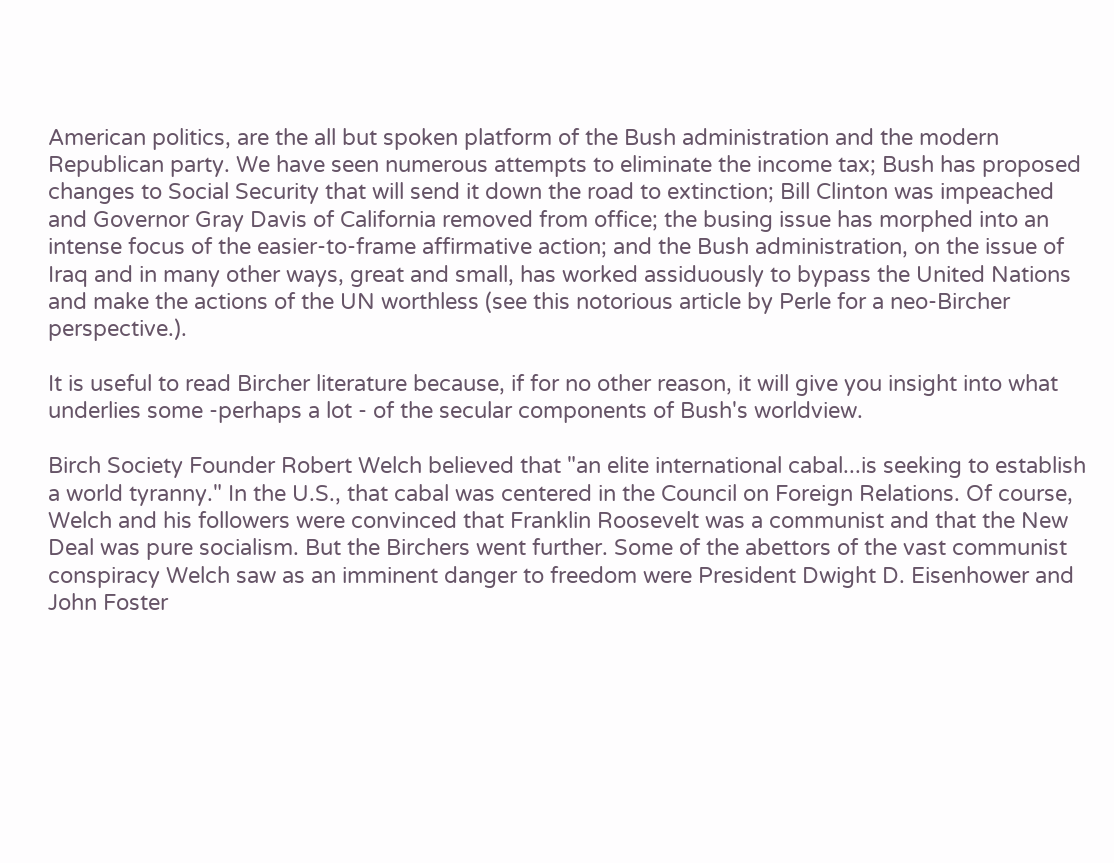American politics, are the all but spoken platform of the Bush administration and the modern Republican party. We have seen numerous attempts to eliminate the income tax; Bush has proposed changes to Social Security that will send it down the road to extinction; Bill Clinton was impeached and Governor Gray Davis of California removed from office; the busing issue has morphed into an intense focus of the easier-to-frame affirmative action; and the Bush administration, on the issue of Iraq and in many other ways, great and small, has worked assiduously to bypass the United Nations and make the actions of the UN worthless (see this notorious article by Perle for a neo-Bircher perspective.).

It is useful to read Bircher literature because, if for no other reason, it will give you insight into what underlies some -perhaps a lot - of the secular components of Bush's worldview.

Birch Society Founder Robert Welch believed that "an elite international cabal...is seeking to establish a world tyranny." In the U.S., that cabal was centered in the Council on Foreign Relations. Of course, Welch and his followers were convinced that Franklin Roosevelt was a communist and that the New Deal was pure socialism. But the Birchers went further. Some of the abettors of the vast communist conspiracy Welch saw as an imminent danger to freedom were President Dwight D. Eisenhower and John Foster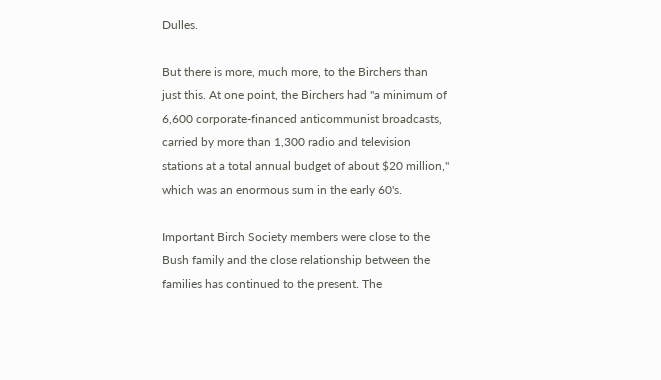Dulles.

But there is more, much more, to the Birchers than just this. At one point, the Birchers had "a minimum of 6,600 corporate-financed anticommunist broadcasts, carried by more than 1,300 radio and television stations at a total annual budget of about $20 million," which was an enormous sum in the early 60's.

Important Birch Society members were close to the Bush family and the close relationship between the families has continued to the present. The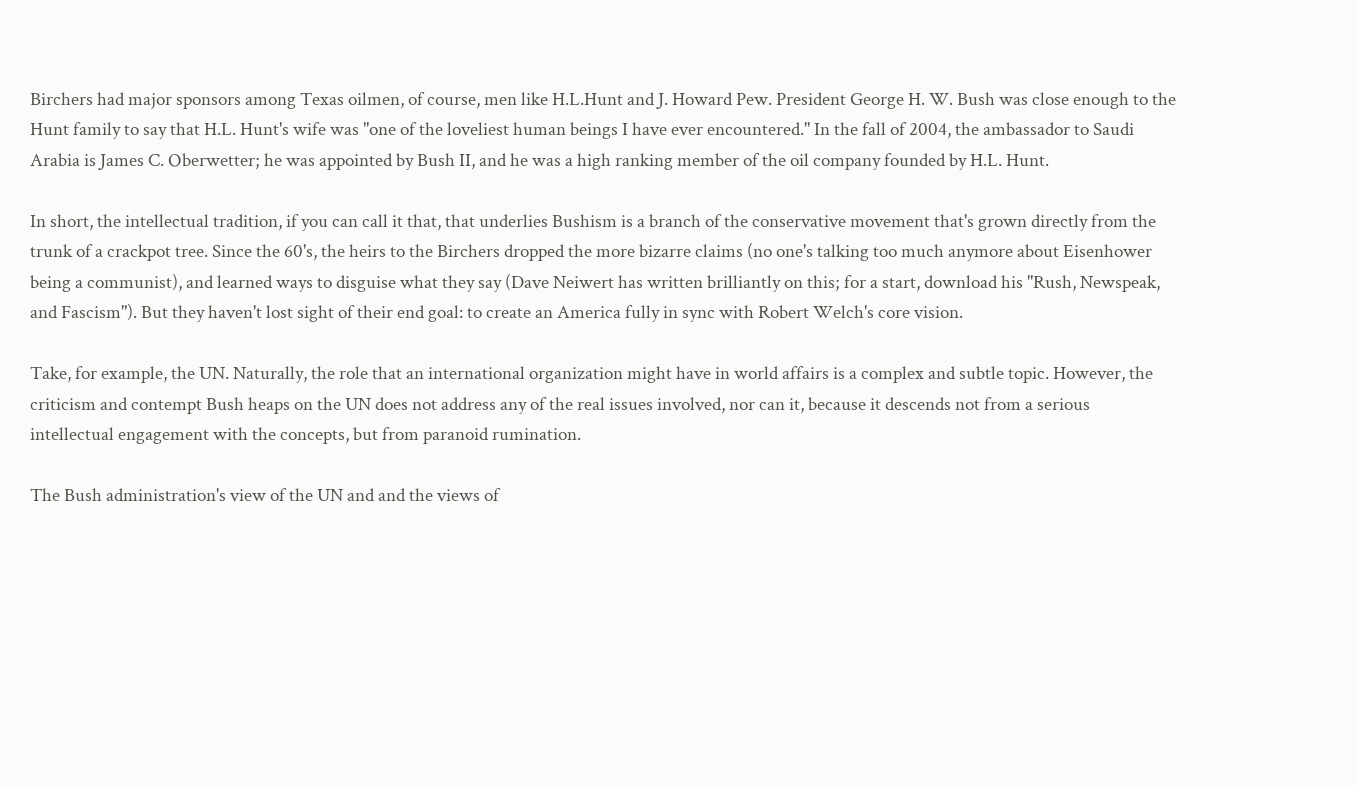Birchers had major sponsors among Texas oilmen, of course, men like H.L.Hunt and J. Howard Pew. President George H. W. Bush was close enough to the Hunt family to say that H.L. Hunt's wife was "one of the loveliest human beings I have ever encountered." In the fall of 2004, the ambassador to Saudi Arabia is James C. Oberwetter; he was appointed by Bush II, and he was a high ranking member of the oil company founded by H.L. Hunt.

In short, the intellectual tradition, if you can call it that, that underlies Bushism is a branch of the conservative movement that's grown directly from the trunk of a crackpot tree. Since the 60's, the heirs to the Birchers dropped the more bizarre claims (no one's talking too much anymore about Eisenhower being a communist), and learned ways to disguise what they say (Dave Neiwert has written brilliantly on this; for a start, download his "Rush, Newspeak, and Fascism"). But they haven't lost sight of their end goal: to create an America fully in sync with Robert Welch's core vision.

Take, for example, the UN. Naturally, the role that an international organization might have in world affairs is a complex and subtle topic. However, the criticism and contempt Bush heaps on the UN does not address any of the real issues involved, nor can it, because it descends not from a serious intellectual engagement with the concepts, but from paranoid rumination.

The Bush administration's view of the UN and and the views of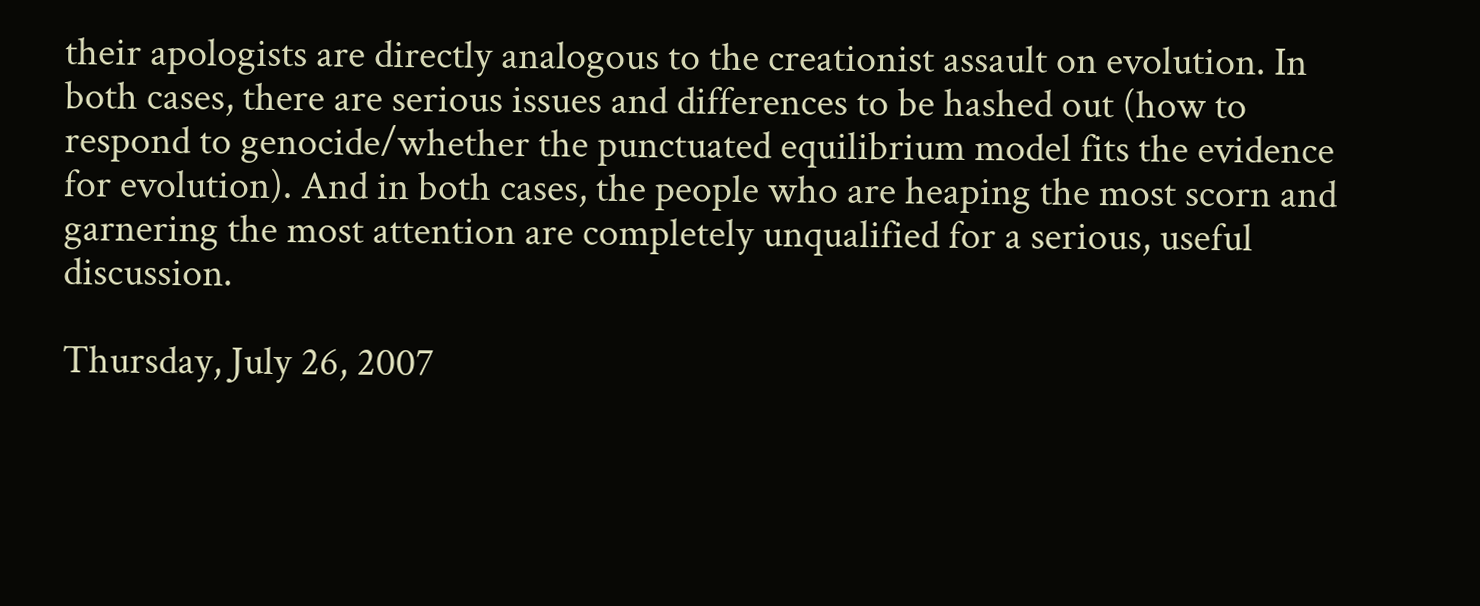their apologists are directly analogous to the creationist assault on evolution. In both cases, there are serious issues and differences to be hashed out (how to respond to genocide/whether the punctuated equilibrium model fits the evidence for evolution). And in both cases, the people who are heaping the most scorn and garnering the most attention are completely unqualified for a serious, useful discussion.

Thursday, July 26, 2007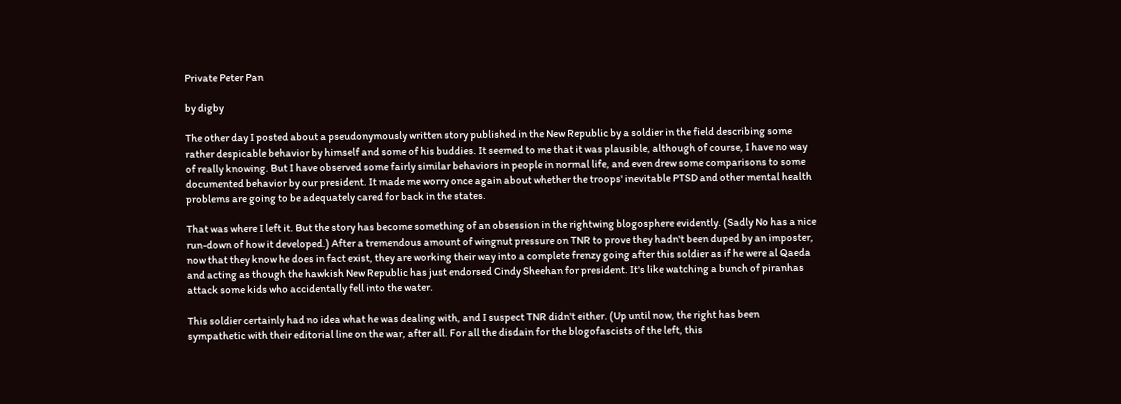Private Peter Pan

by digby

The other day I posted about a pseudonymously written story published in the New Republic by a soldier in the field describing some rather despicable behavior by himself and some of his buddies. It seemed to me that it was plausible, although of course, I have no way of really knowing. But I have observed some fairly similar behaviors in people in normal life, and even drew some comparisons to some documented behavior by our president. It made me worry once again about whether the troops' inevitable PTSD and other mental health problems are going to be adequately cared for back in the states.

That was where I left it. But the story has become something of an obsession in the rightwing blogosphere evidently. (Sadly No has a nice run-down of how it developed.) After a tremendous amount of wingnut pressure on TNR to prove they hadn't been duped by an imposter, now that they know he does in fact exist, they are working their way into a complete frenzy going after this soldier as if he were al Qaeda and acting as though the hawkish New Republic has just endorsed Cindy Sheehan for president. It's like watching a bunch of piranhas attack some kids who accidentally fell into the water.

This soldier certainly had no idea what he was dealing with, and I suspect TNR didn't either. (Up until now, the right has been sympathetic with their editorial line on the war, after all. For all the disdain for the blogofascists of the left, this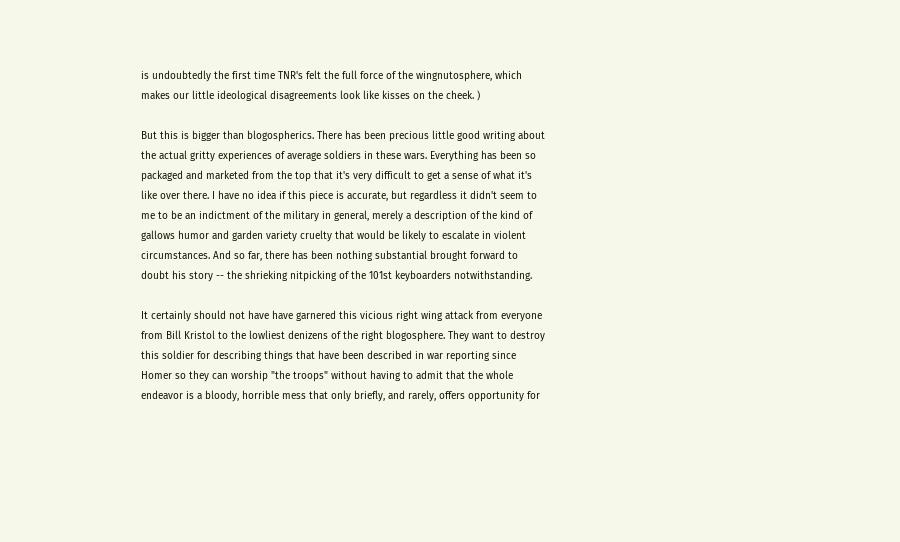is undoubtedly the first time TNR's felt the full force of the wingnutosphere, which makes our little ideological disagreements look like kisses on the cheek. )

But this is bigger than blogospherics. There has been precious little good writing about the actual gritty experiences of average soldiers in these wars. Everything has been so packaged and marketed from the top that it's very difficult to get a sense of what it's like over there. I have no idea if this piece is accurate, but regardless it didn't seem to me to be an indictment of the military in general, merely a description of the kind of gallows humor and garden variety cruelty that would be likely to escalate in violent circumstances. And so far, there has been nothing substantial brought forward to doubt his story -- the shrieking nitpicking of the 101st keyboarders notwithstanding.

It certainly should not have have garnered this vicious right wing attack from everyone from Bill Kristol to the lowliest denizens of the right blogosphere. They want to destroy this soldier for describing things that have been described in war reporting since Homer so they can worship "the troops" without having to admit that the whole endeavor is a bloody, horrible mess that only briefly, and rarely, offers opportunity for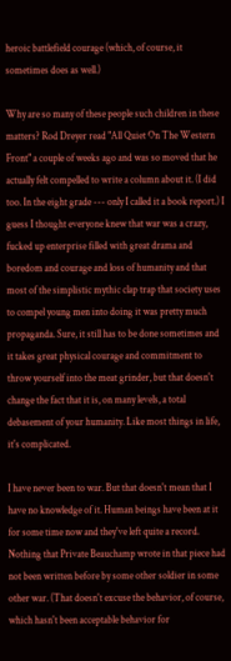heroic battlefield courage (which, of course, it sometimes does as well.)

Why are so many of these people such children in these matters? Rod Dreyer read "All Quiet On The Western Front" a couple of weeks ago and was so moved that he actually felt compelled to write a column about it. (I did too. In the eight grade --- only I called it a book report.) I guess I thought everyone knew that war was a crazy, fucked up enterprise filled with great drama and boredom and courage and loss of humanity and that most of the simplistic mythic clap trap that society uses to compel young men into doing it was pretty much propaganda. Sure, it still has to be done sometimes and it takes great physical courage and commitment to throw yourself into the meat grinder, but that doesn't change the fact that it is, on many levels, a total debasement of your humanity. Like most things in life, it's complicated.

I have never been to war. But that doesn't mean that I have no knowledge of it. Human beings have been at it for some time now and they've left quite a record. Nothing that Private Beauchamp wrote in that piece had not been written before by some other soldier in some other war. (That doesn't excuse the behavior, of course, which hasn't been acceptable behavior for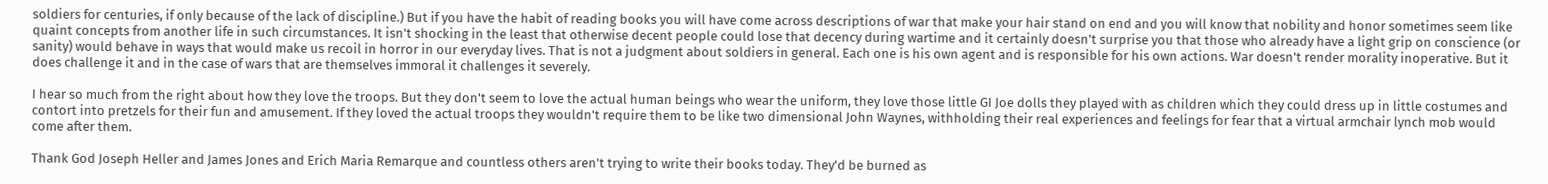soldiers for centuries, if only because of the lack of discipline.) But if you have the habit of reading books you will have come across descriptions of war that make your hair stand on end and you will know that nobility and honor sometimes seem like quaint concepts from another life in such circumstances. It isn't shocking in the least that otherwise decent people could lose that decency during wartime and it certainly doesn't surprise you that those who already have a light grip on conscience (or sanity) would behave in ways that would make us recoil in horror in our everyday lives. That is not a judgment about soldiers in general. Each one is his own agent and is responsible for his own actions. War doesn't render morality inoperative. But it does challenge it and in the case of wars that are themselves immoral it challenges it severely.

I hear so much from the right about how they love the troops. But they don't seem to love the actual human beings who wear the uniform, they love those little GI Joe dolls they played with as children which they could dress up in little costumes and contort into pretzels for their fun and amusement. If they loved the actual troops they wouldn't require them to be like two dimensional John Waynes, withholding their real experiences and feelings for fear that a virtual armchair lynch mob would come after them.

Thank God Joseph Heller and James Jones and Erich Maria Remarque and countless others aren't trying to write their books today. They'd be burned as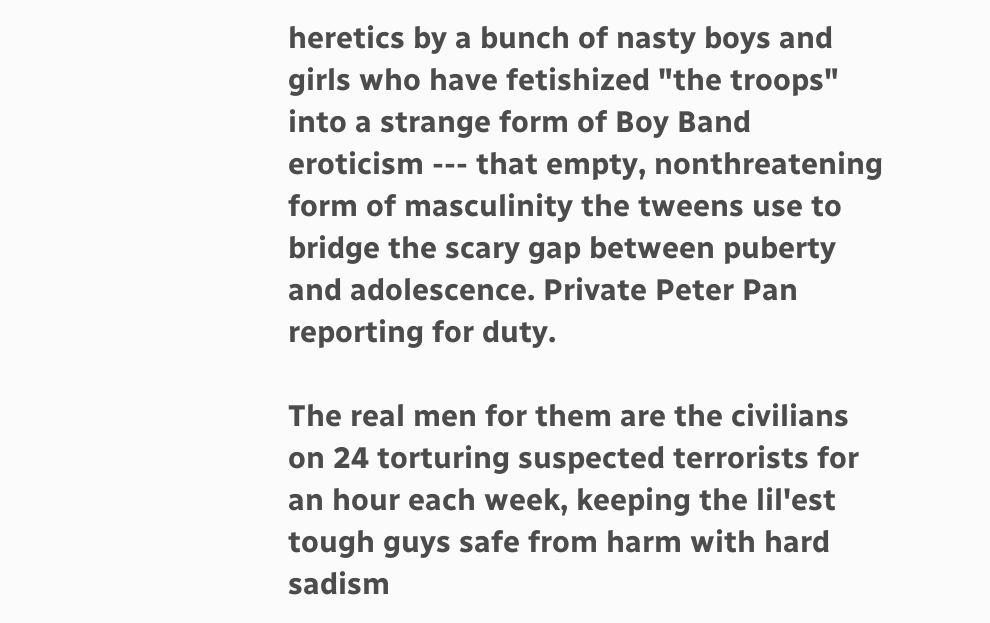heretics by a bunch of nasty boys and girls who have fetishized "the troops" into a strange form of Boy Band eroticism --- that empty, nonthreatening form of masculinity the tweens use to bridge the scary gap between puberty and adolescence. Private Peter Pan reporting for duty.

The real men for them are the civilians on 24 torturing suspected terrorists for an hour each week, keeping the lil'est tough guys safe from harm with hard sadism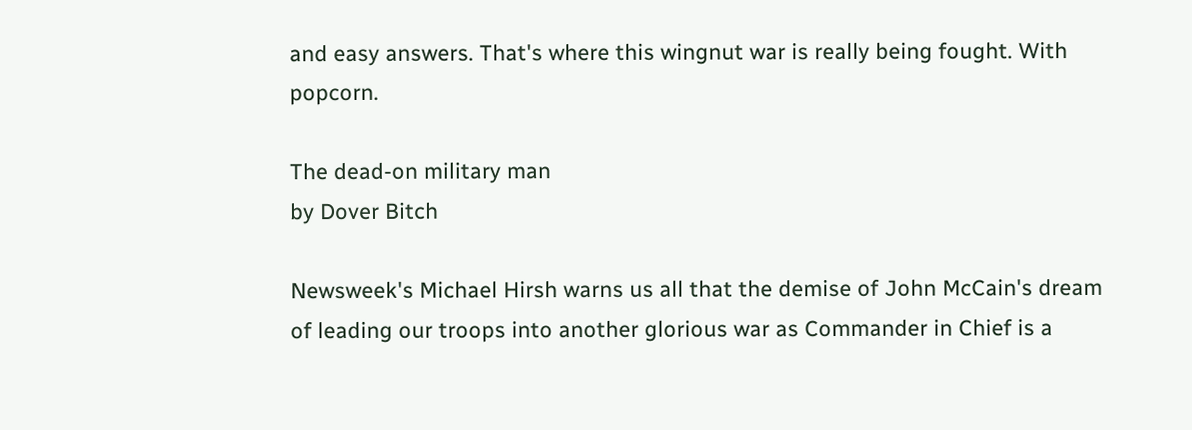and easy answers. That's where this wingnut war is really being fought. With popcorn.

The dead-on military man
by Dover Bitch

Newsweek's Michael Hirsh warns us all that the demise of John McCain's dream of leading our troops into another glorious war as Commander in Chief is a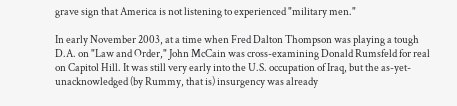grave sign that America is not listening to experienced "military men."

In early November 2003, at a time when Fred Dalton Thompson was playing a tough D.A. on "Law and Order," John McCain was cross-examining Donald Rumsfeld for real on Capitol Hill. It was still very early into the U.S. occupation of Iraq, but the as-yet-unacknowledged (by Rummy, that is) insurgency was already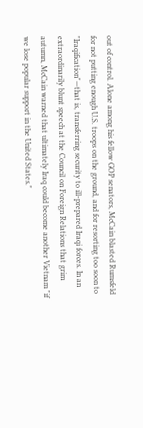out of control. Alone among his fellow GOP senators, McCain blasted Rumsfeld for not putting enough U.S. troops on the ground, and for resorting too soon to "Iraqification"—that is, transferring security to ill-prepared Iraqi forces. In an extraordinarily blunt speech at the Council on Foreign Relations that grim autumn, McCain warned that ultimately Iraq could become another Vietnam "if we lose popular support in the United States."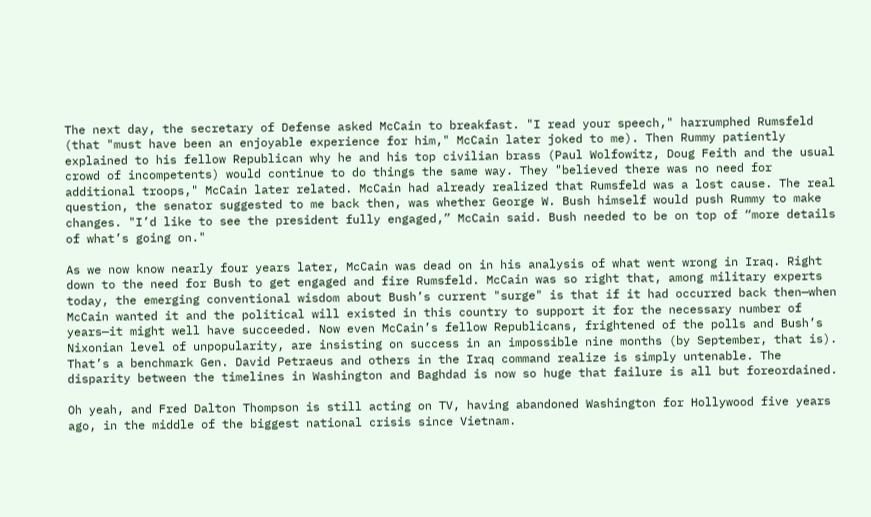The next day, the secretary of Defense asked McCain to breakfast. "I read your speech," harrumphed Rumsfeld (that "must have been an enjoyable experience for him," McCain later joked to me). Then Rummy patiently explained to his fellow Republican why he and his top civilian brass (Paul Wolfowitz, Doug Feith and the usual crowd of incompetents) would continue to do things the same way. They "believed there was no need for additional troops," McCain later related. McCain had already realized that Rumsfeld was a lost cause. The real question, the senator suggested to me back then, was whether George W. Bush himself would push Rummy to make changes. "I’d like to see the president fully engaged,” McCain said. Bush needed to be on top of “more details of what’s going on."

As we now know nearly four years later, McCain was dead on in his analysis of what went wrong in Iraq. Right down to the need for Bush to get engaged and fire Rumsfeld. McCain was so right that, among military experts today, the emerging conventional wisdom about Bush’s current "surge" is that if it had occurred back then—when McCain wanted it and the political will existed in this country to support it for the necessary number of years—it might well have succeeded. Now even McCain’s fellow Republicans, frightened of the polls and Bush’s Nixonian level of unpopularity, are insisting on success in an impossible nine months (by September, that is). That’s a benchmark Gen. David Petraeus and others in the Iraq command realize is simply untenable. The disparity between the timelines in Washington and Baghdad is now so huge that failure is all but foreordained.

Oh yeah, and Fred Dalton Thompson is still acting on TV, having abandoned Washington for Hollywood five years ago, in the middle of the biggest national crisis since Vietnam.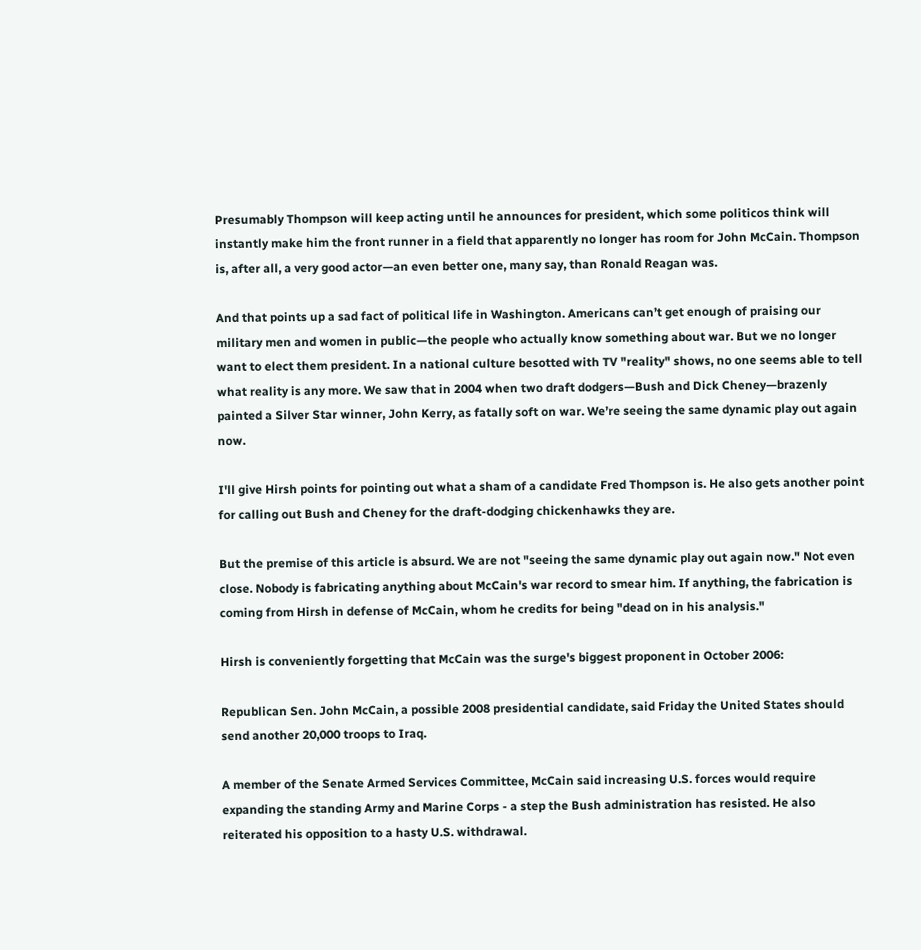Presumably Thompson will keep acting until he announces for president, which some politicos think will instantly make him the front runner in a field that apparently no longer has room for John McCain. Thompson is, after all, a very good actor—an even better one, many say, than Ronald Reagan was.

And that points up a sad fact of political life in Washington. Americans can’t get enough of praising our military men and women in public—the people who actually know something about war. But we no longer want to elect them president. In a national culture besotted with TV "reality" shows, no one seems able to tell what reality is any more. We saw that in 2004 when two draft dodgers—Bush and Dick Cheney—brazenly painted a Silver Star winner, John Kerry, as fatally soft on war. We’re seeing the same dynamic play out again now.

I'll give Hirsh points for pointing out what a sham of a candidate Fred Thompson is. He also gets another point for calling out Bush and Cheney for the draft-dodging chickenhawks they are.

But the premise of this article is absurd. We are not "seeing the same dynamic play out again now." Not even close. Nobody is fabricating anything about McCain's war record to smear him. If anything, the fabrication is coming from Hirsh in defense of McCain, whom he credits for being "dead on in his analysis."

Hirsh is conveniently forgetting that McCain was the surge's biggest proponent in October 2006:

Republican Sen. John McCain, a possible 2008 presidential candidate, said Friday the United States should send another 20,000 troops to Iraq.

A member of the Senate Armed Services Committee, McCain said increasing U.S. forces would require expanding the standing Army and Marine Corps - a step the Bush administration has resisted. He also reiterated his opposition to a hasty U.S. withdrawal.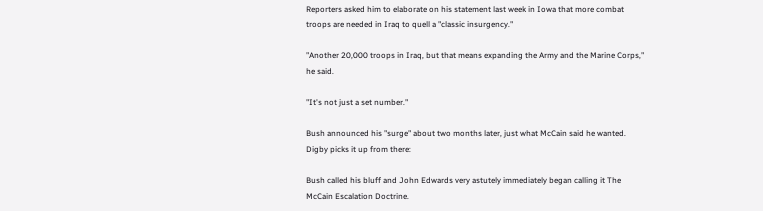Reporters asked him to elaborate on his statement last week in Iowa that more combat troops are needed in Iraq to quell a "classic insurgency."

"Another 20,000 troops in Iraq, but that means expanding the Army and the Marine Corps," he said.

"It's not just a set number."

Bush announced his "surge" about two months later, just what McCain said he wanted. Digby picks it up from there:

Bush called his bluff and John Edwards very astutely immediately began calling it The McCain Escalation Doctrine.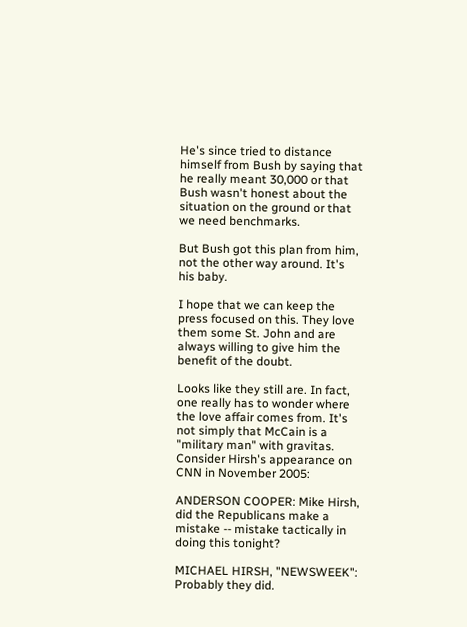He's since tried to distance himself from Bush by saying that he really meant 30,000 or that Bush wasn't honest about the situation on the ground or that we need benchmarks.

But Bush got this plan from him, not the other way around. It's his baby.

I hope that we can keep the press focused on this. They love them some St. John and are always willing to give him the benefit of the doubt.

Looks like they still are. In fact, one really has to wonder where the love affair comes from. It's not simply that McCain is a "military man" with gravitas. Consider Hirsh's appearance on CNN in November 2005:

ANDERSON COOPER: Mike Hirsh, did the Republicans make a mistake -- mistake tactically in doing this tonight?

MICHAEL HIRSH, "NEWSWEEK": Probably they did.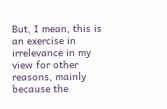But, I mean, this is an exercise in irrelevance in my view for other reasons, mainly because the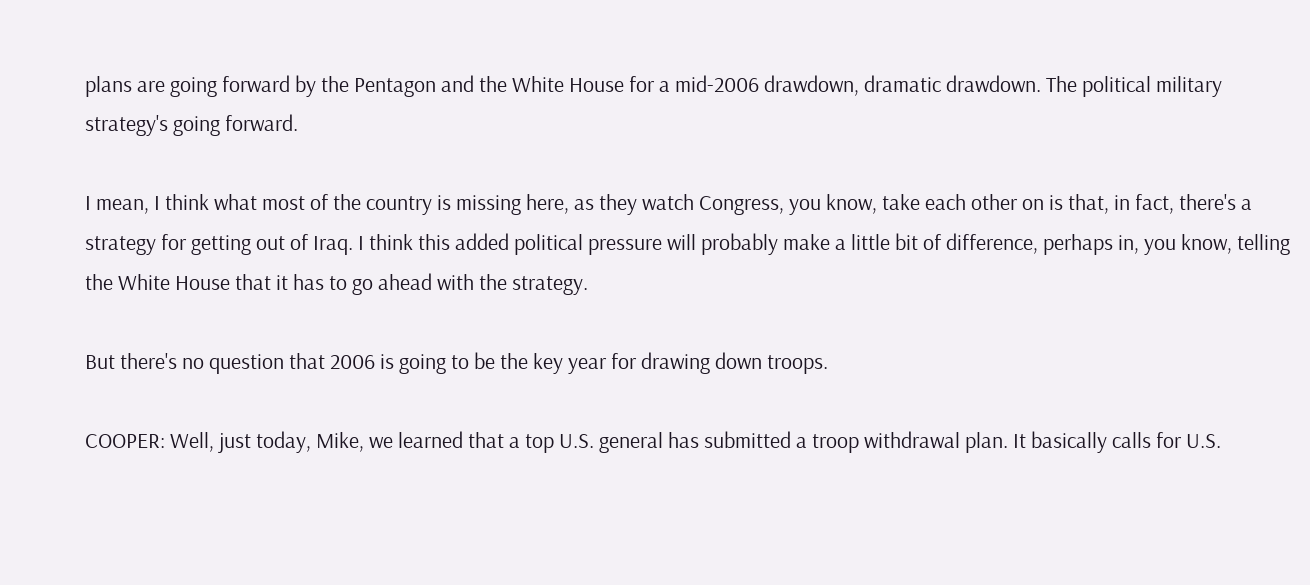plans are going forward by the Pentagon and the White House for a mid-2006 drawdown, dramatic drawdown. The political military strategy's going forward.

I mean, I think what most of the country is missing here, as they watch Congress, you know, take each other on is that, in fact, there's a strategy for getting out of Iraq. I think this added political pressure will probably make a little bit of difference, perhaps in, you know, telling the White House that it has to go ahead with the strategy.

But there's no question that 2006 is going to be the key year for drawing down troops.

COOPER: Well, just today, Mike, we learned that a top U.S. general has submitted a troop withdrawal plan. It basically calls for U.S.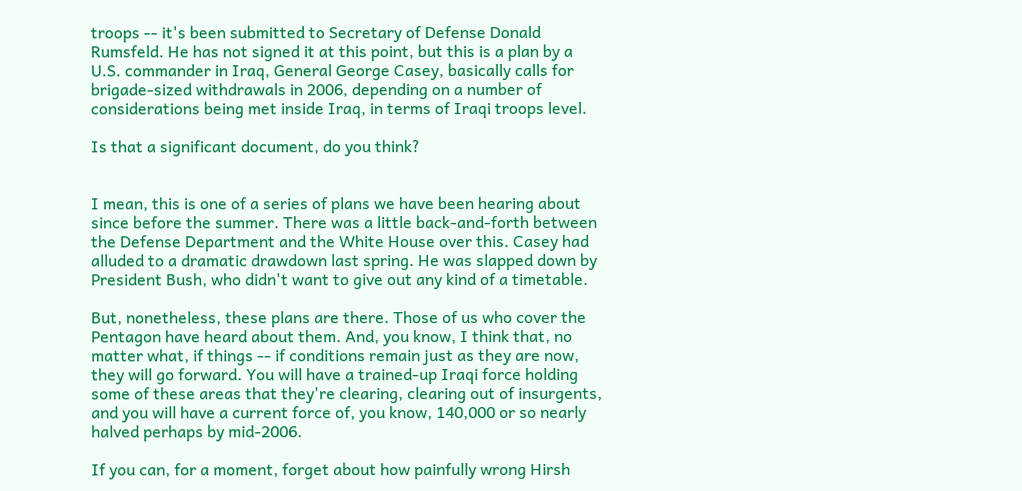troops -- it's been submitted to Secretary of Defense Donald Rumsfeld. He has not signed it at this point, but this is a plan by a U.S. commander in Iraq, General George Casey, basically calls for brigade-sized withdrawals in 2006, depending on a number of considerations being met inside Iraq, in terms of Iraqi troops level.

Is that a significant document, do you think?


I mean, this is one of a series of plans we have been hearing about since before the summer. There was a little back-and-forth between the Defense Department and the White House over this. Casey had alluded to a dramatic drawdown last spring. He was slapped down by President Bush, who didn't want to give out any kind of a timetable.

But, nonetheless, these plans are there. Those of us who cover the Pentagon have heard about them. And, you know, I think that, no matter what, if things -- if conditions remain just as they are now, they will go forward. You will have a trained-up Iraqi force holding some of these areas that they're clearing, clearing out of insurgents, and you will have a current force of, you know, 140,000 or so nearly halved perhaps by mid-2006.

If you can, for a moment, forget about how painfully wrong Hirsh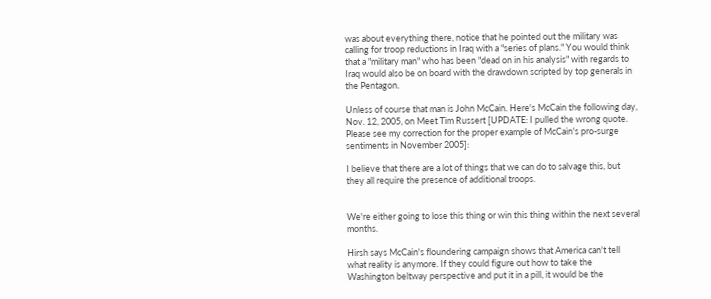was about everything there, notice that he pointed out the military was calling for troop reductions in Iraq with a "series of plans." You would think that a "military man" who has been "dead on in his analysis" with regards to Iraq would also be on board with the drawdown scripted by top generals in the Pentagon.

Unless of course that man is John McCain. Here's McCain the following day, Nov. 12, 2005, on Meet Tim Russert [UPDATE: I pulled the wrong quote. Please see my correction for the proper example of McCain's pro-surge sentiments in November 2005]:

I believe that there are a lot of things that we can do to salvage this, but they all require the presence of additional troops.


We're either going to lose this thing or win this thing within the next several months.

Hirsh says McCain's floundering campaign shows that America can't tell what reality is anymore. If they could figure out how to take the Washington beltway perspective and put it in a pill, it would be the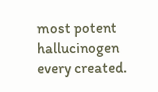most potent hallucinogen every created.